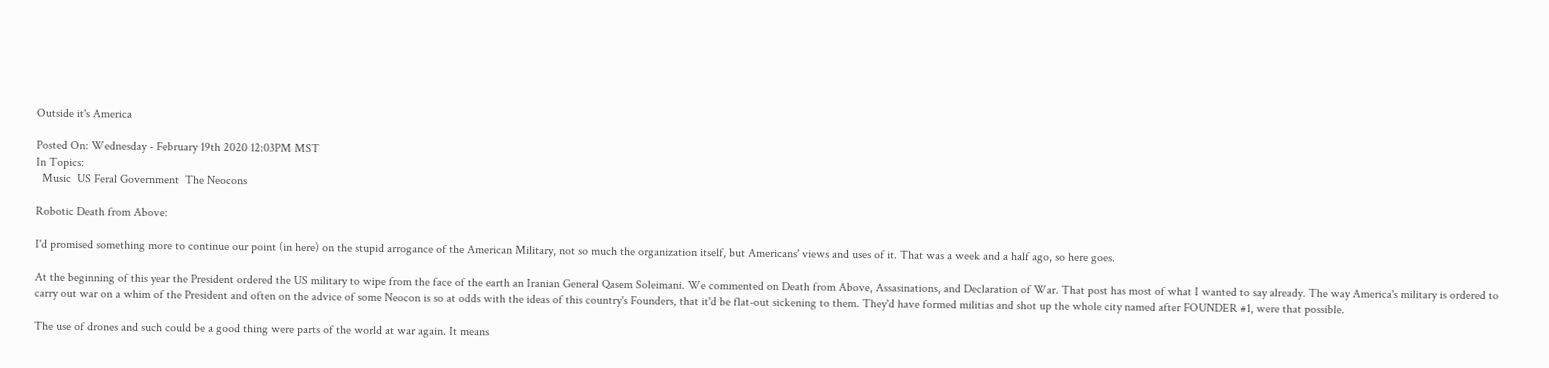Outside it's America

Posted On: Wednesday - February 19th 2020 12:03PM MST
In Topics:
  Music  US Feral Government  The Neocons

Robotic Death from Above:

I'd promised something more to continue our point (in here) on the stupid arrogance of the American Military, not so much the organization itself, but Americans' views and uses of it. That was a week and a half ago, so here goes.

At the beginning of this year the President ordered the US military to wipe from the face of the earth an Iranian General Qasem Soleimani. We commented on Death from Above, Assasinations, and Declaration of War. That post has most of what I wanted to say already. The way America's military is ordered to carry out war on a whim of the President and often on the advice of some Neocon is so at odds with the ideas of this country's Founders, that it'd be flat-out sickening to them. They'd have formed militias and shot up the whole city named after FOUNDER #1, were that possible.

The use of drones and such could be a good thing were parts of the world at war again. It means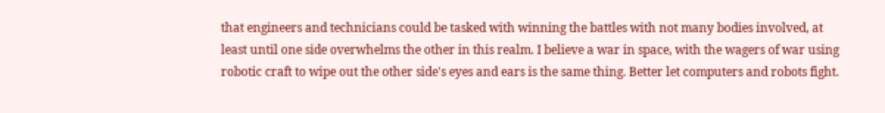that engineers and technicians could be tasked with winning the battles with not many bodies involved, at least until one side overwhelms the other in this realm. I believe a war in space, with the wagers of war using robotic craft to wipe out the other side's eyes and ears is the same thing. Better let computers and robots fight.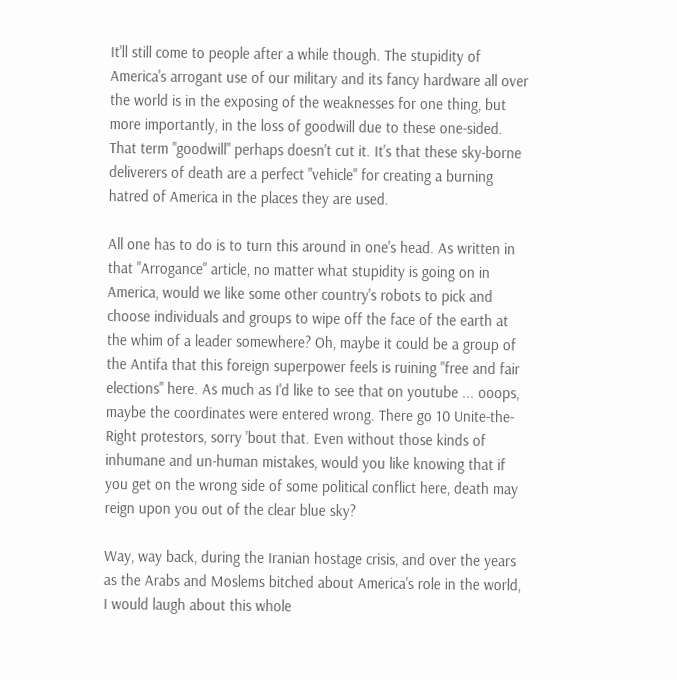It'll still come to people after a while though. The stupidity of America's arrogant use of our military and its fancy hardware all over the world is in the exposing of the weaknesses for one thing, but more importantly, in the loss of goodwill due to these one-sided. That term "goodwill" perhaps doesn't cut it. It's that these sky-borne deliverers of death are a perfect "vehicle" for creating a burning hatred of America in the places they are used.

All one has to do is to turn this around in one's head. As written in that "Arrogance" article, no matter what stupidity is going on in America, would we like some other country's robots to pick and choose individuals and groups to wipe off the face of the earth at the whim of a leader somewhere? Oh, maybe it could be a group of the Antifa that this foreign superpower feels is ruining "free and fair elections" here. As much as I'd like to see that on youtube ... ooops, maybe the coordinates were entered wrong. There go 10 Unite-the-Right protestors, sorry 'bout that. Even without those kinds of inhumane and un-human mistakes, would you like knowing that if you get on the wrong side of some political conflict here, death may reign upon you out of the clear blue sky?

Way, way back, during the Iranian hostage crisis, and over the years as the Arabs and Moslems bitched about America's role in the world, I would laugh about this whole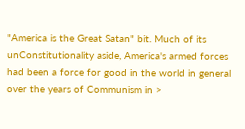"America is the Great Satan" bit. Much of its unConstitutionality aside, America's armed forces had been a force for good in the world in general over the years of Communism in >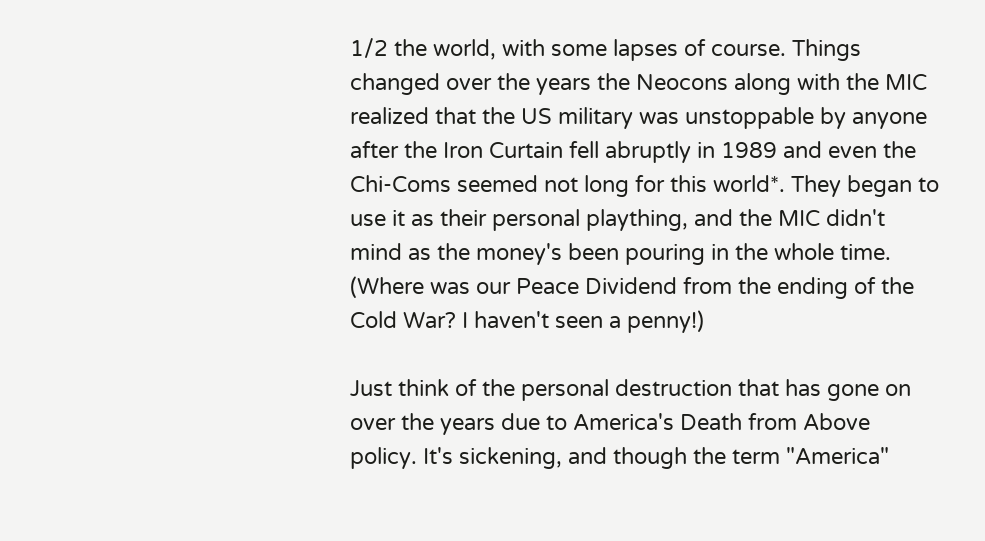1/2 the world, with some lapses of course. Things changed over the years the Neocons along with the MIC realized that the US military was unstoppable by anyone after the Iron Curtain fell abruptly in 1989 and even the Chi-Coms seemed not long for this world*. They began to use it as their personal plaything, and the MIC didn't mind as the money's been pouring in the whole time. (Where was our Peace Dividend from the ending of the Cold War? I haven't seen a penny!)

Just think of the personal destruction that has gone on over the years due to America's Death from Above policy. It's sickening, and though the term "America"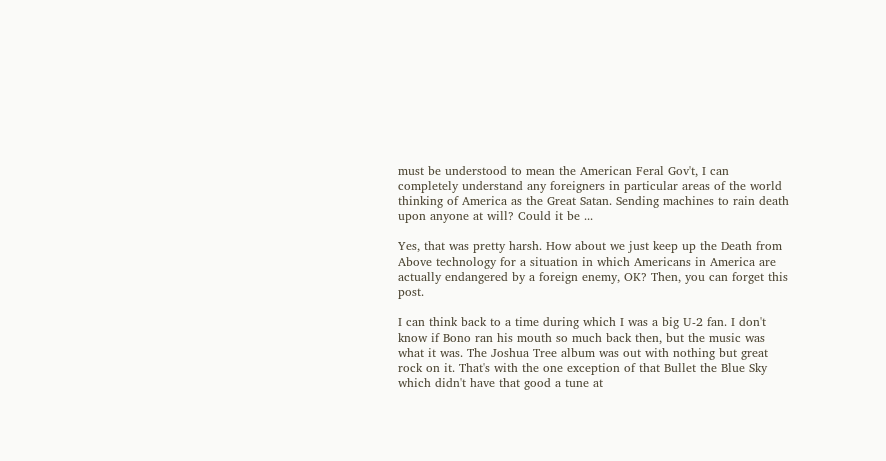must be understood to mean the American Feral Gov't, I can completely understand any foreigners in particular areas of the world thinking of America as the Great Satan. Sending machines to rain death upon anyone at will? Could it be ...

Yes, that was pretty harsh. How about we just keep up the Death from Above technology for a situation in which Americans in America are actually endangered by a foreign enemy, OK? Then, you can forget this post.

I can think back to a time during which I was a big U-2 fan. I don't know if Bono ran his mouth so much back then, but the music was what it was. The Joshua Tree album was out with nothing but great rock on it. That's with the one exception of that Bullet the Blue Sky which didn't have that good a tune at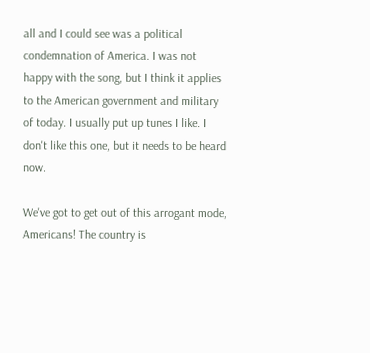all and I could see was a political condemnation of America. I was not happy with the song, but I think it applies to the American government and military of today. I usually put up tunes I like. I don't like this one, but it needs to be heard now.

We've got to get out of this arrogant mode, Americans! The country is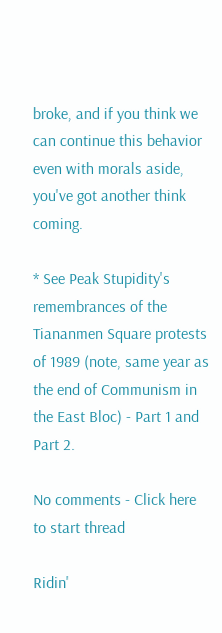broke, and if you think we can continue this behavior even with morals aside, you've got another think coming.

* See Peak Stupidity's remembrances of the Tiananmen Square protests of 1989 (note, same year as the end of Communism in the East Bloc) - Part 1 and Part 2.

No comments - Click here to start thread

Ridin'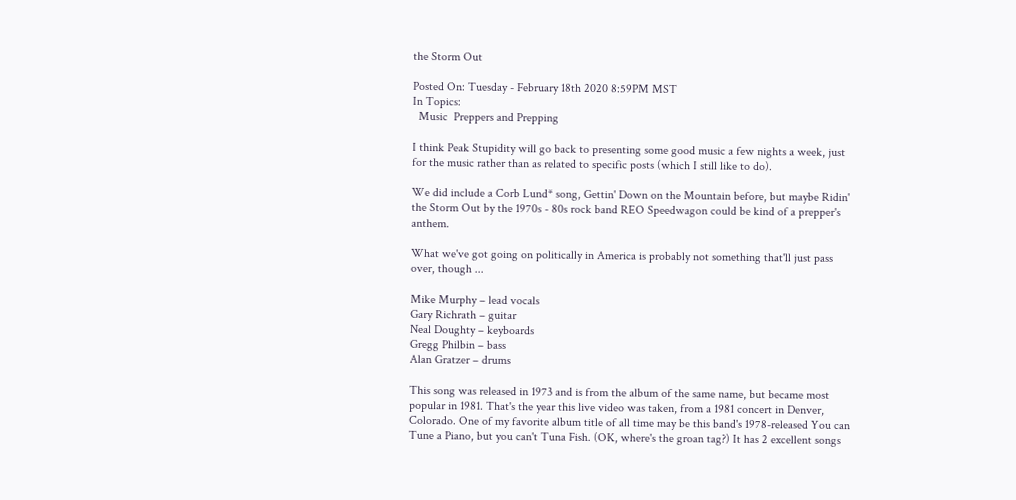the Storm Out

Posted On: Tuesday - February 18th 2020 8:59PM MST
In Topics:
  Music  Preppers and Prepping

I think Peak Stupidity will go back to presenting some good music a few nights a week, just for the music rather than as related to specific posts (which I still like to do).

We did include a Corb Lund* song, Gettin' Down on the Mountain before, but maybe Ridin' the Storm Out by the 1970s - 80s rock band REO Speedwagon could be kind of a prepper's anthem.

What we've got going on politically in America is probably not something that'll just pass over, though ...

Mike Murphy – lead vocals
Gary Richrath – guitar
Neal Doughty – keyboards
Gregg Philbin – bass
Alan Gratzer – drums

This song was released in 1973 and is from the album of the same name, but became most popular in 1981. That's the year this live video was taken, from a 1981 concert in Denver, Colorado. One of my favorite album title of all time may be this band's 1978-released You can Tune a Piano, but you can't Tuna Fish. (OK, where's the groan tag?) It has 2 excellent songs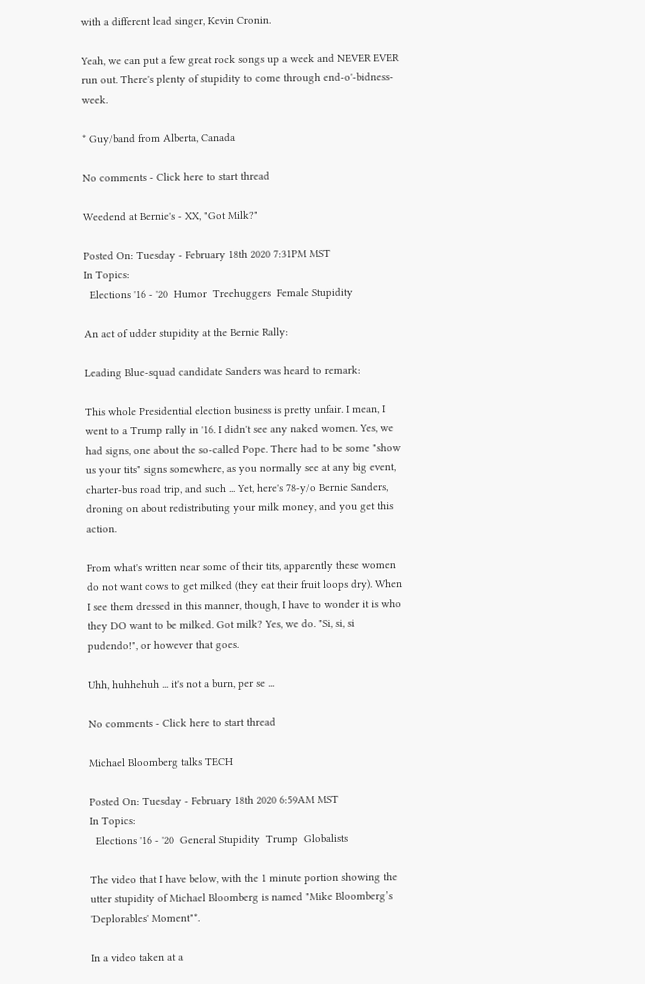with a different lead singer, Kevin Cronin.

Yeah, we can put a few great rock songs up a week and NEVER EVER run out. There's plenty of stupidity to come through end-o'-bidness-week.

* Guy/band from Alberta, Canada

No comments - Click here to start thread

Weedend at Bernie's - XX, "Got Milk?"

Posted On: Tuesday - February 18th 2020 7:31PM MST
In Topics:
  Elections '16 - '20  Humor  Treehuggers  Female Stupidity

An act of udder stupidity at the Bernie Rally:

Leading Blue-squad candidate Sanders was heard to remark:

This whole Presidential election business is pretty unfair. I mean, I went to a Trump rally in '16. I didn't see any naked women. Yes, we had signs, one about the so-called Pope. There had to be some "show us your tits" signs somewhere, as you normally see at any big event, charter-bus road trip, and such ... Yet, here's 78-y/o Bernie Sanders, droning on about redistributing your milk money, and you get this action.

From what's written near some of their tits, apparently these women do not want cows to get milked (they eat their fruit loops dry). When I see them dressed in this manner, though, I have to wonder it is who they DO want to be milked. Got milk? Yes, we do. "Si, si, si pudendo!", or however that goes.

Uhh, huhhehuh ... it's not a burn, per se ...

No comments - Click here to start thread

Michael Bloomberg talks TECH

Posted On: Tuesday - February 18th 2020 6:59AM MST
In Topics:
  Elections '16 - '20  General Stupidity  Trump  Globalists

The video that I have below, with the 1 minute portion showing the utter stupidity of Michael Bloomberg is named "Mike Bloomberg’s 'Deplorables' Moment"*.

In a video taken at a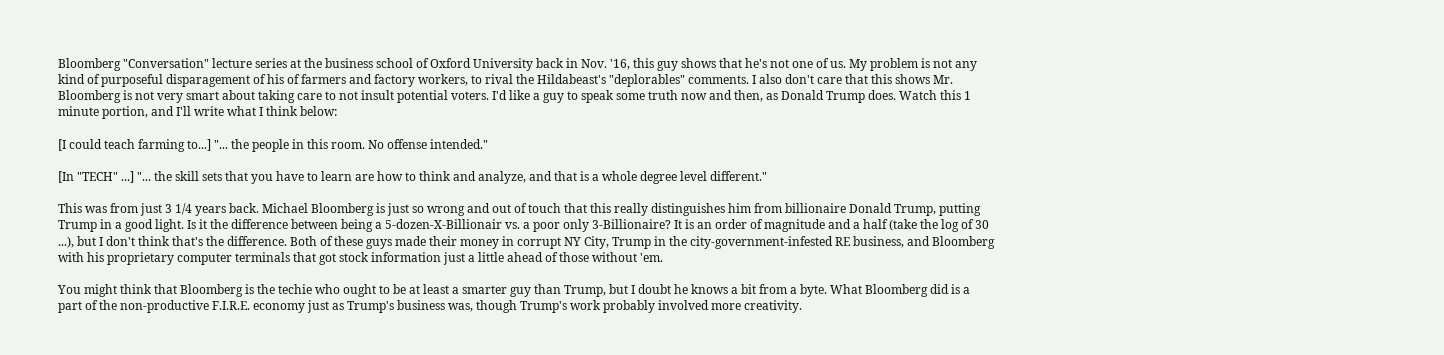Bloomberg "Conversation" lecture series at the business school of Oxford University back in Nov. '16, this guy shows that he's not one of us. My problem is not any kind of purposeful disparagement of his of farmers and factory workers, to rival the Hildabeast's "deplorables" comments. I also don't care that this shows Mr. Bloomberg is not very smart about taking care to not insult potential voters. I'd like a guy to speak some truth now and then, as Donald Trump does. Watch this 1 minute portion, and I'll write what I think below:

[I could teach farming to...] "... the people in this room. No offense intended."

[In "TECH" ...] "... the skill sets that you have to learn are how to think and analyze, and that is a whole degree level different."

This was from just 3 1/4 years back. Michael Bloomberg is just so wrong and out of touch that this really distinguishes him from billionaire Donald Trump, putting Trump in a good light. Is it the difference between being a 5-dozen-X-Billionair vs. a poor only 3-Billionaire? It is an order of magnitude and a half (take the log of 30 ...), but I don't think that's the difference. Both of these guys made their money in corrupt NY City, Trump in the city-government-infested RE business, and Bloomberg with his proprietary computer terminals that got stock information just a little ahead of those without 'em.

You might think that Bloomberg is the techie who ought to be at least a smarter guy than Trump, but I doubt he knows a bit from a byte. What Bloomberg did is a part of the non-productive F.I.R.E. economy just as Trump's business was, though Trump's work probably involved more creativity.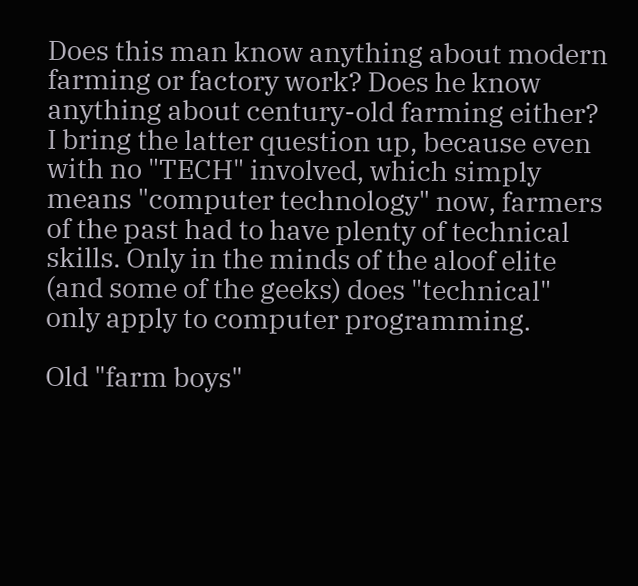Does this man know anything about modern farming or factory work? Does he know anything about century-old farming either? I bring the latter question up, because even with no "TECH" involved, which simply means "computer technology" now, farmers of the past had to have plenty of technical skills. Only in the minds of the aloof elite (and some of the geeks) does "technical" only apply to computer programming.

Old "farm boys"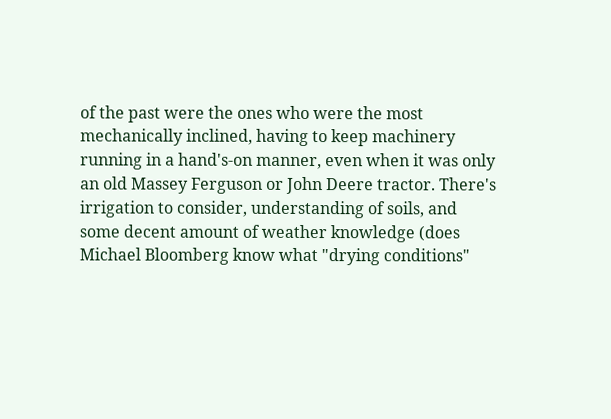of the past were the ones who were the most mechanically inclined, having to keep machinery running in a hand's-on manner, even when it was only an old Massey Ferguson or John Deere tractor. There's irrigation to consider, understanding of soils, and some decent amount of weather knowledge (does Michael Bloomberg know what "drying conditions"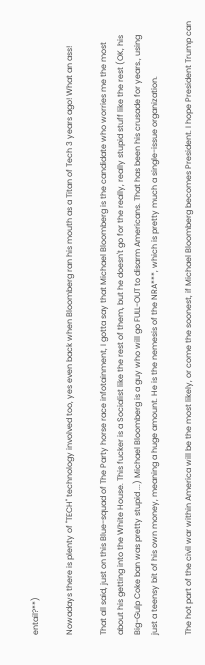entail?**)

Nowadays there is plenty of "TECH" technology involved too, yes even back when Bloomberg ran his mouth as a Titan of Tech 3 years ago! What an ass!

That all said, just on this Blue-squad of The Party horse race infotainment, I gotta say that Michael Bloomberg is the candidate who worries me the most about his getting into the White House. This fucker is a Socialist like the rest of them, but he doesn't go for the really, really stupid stuff like the rest (OK, his Big-Gulp Coke ban was pretty stupid ...) Michael Bloomberg is a guy who will go FULL-OUT to disarm Americans. That has been his crusade for years., using just a teensy bit of his own money, meaning a huge amount. He is the nemesis of the NRA***, which is pretty much a single-issue organization.

The hot part of the civil war within America will be the most likely, or come the soonest, if Michael Bloomberg becomes President. I hope President Trump can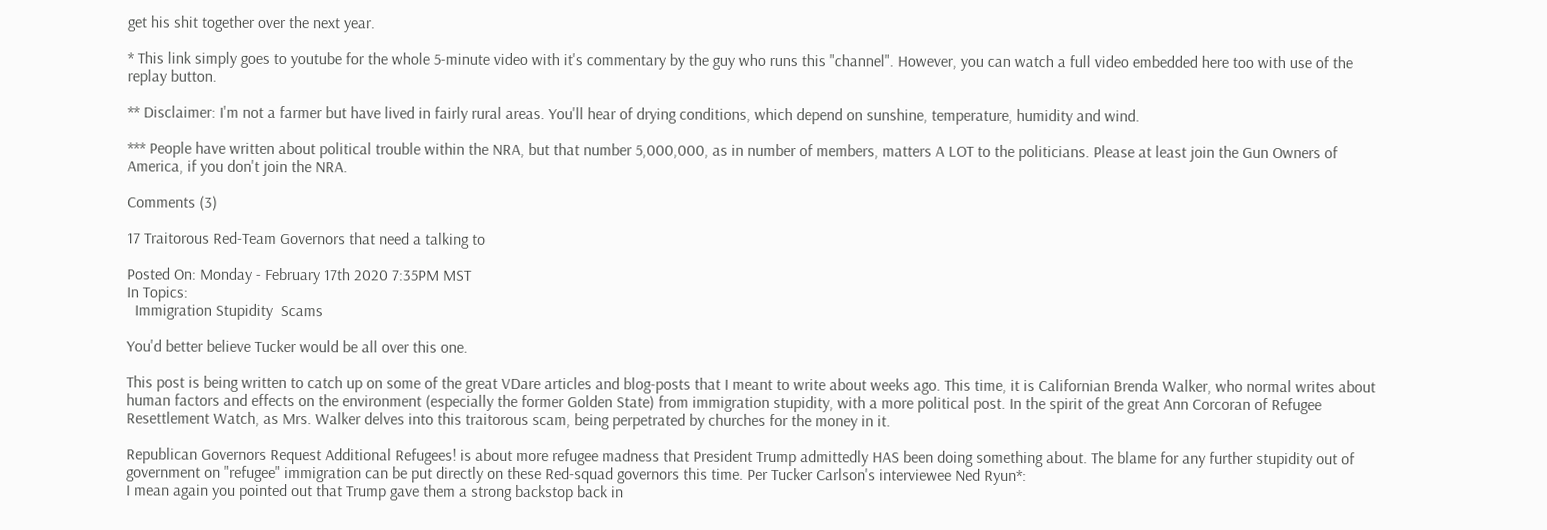get his shit together over the next year.

* This link simply goes to youtube for the whole 5-minute video with it's commentary by the guy who runs this "channel". However, you can watch a full video embedded here too with use of the replay button.

** Disclaimer: I'm not a farmer but have lived in fairly rural areas. You'll hear of drying conditions, which depend on sunshine, temperature, humidity and wind.

*** People have written about political trouble within the NRA, but that number 5,000,000, as in number of members, matters A LOT to the politicians. Please at least join the Gun Owners of America, if you don't join the NRA.

Comments (3)

17 Traitorous Red-Team Governors that need a talking to

Posted On: Monday - February 17th 2020 7:35PM MST
In Topics:
  Immigration Stupidity  Scams

You'd better believe Tucker would be all over this one.

This post is being written to catch up on some of the great VDare articles and blog-posts that I meant to write about weeks ago. This time, it is Californian Brenda Walker, who normal writes about human factors and effects on the environment (especially the former Golden State) from immigration stupidity, with a more political post. In the spirit of the great Ann Corcoran of Refugee Resettlement Watch, as Mrs. Walker delves into this traitorous scam, being perpetrated by churches for the money in it.

Republican Governors Request Additional Refugees! is about more refugee madness that President Trump admittedly HAS been doing something about. The blame for any further stupidity out of government on "refugee" immigration can be put directly on these Red-squad governors this time. Per Tucker Carlson's interviewee Ned Ryun*:
I mean again you pointed out that Trump gave them a strong backstop back in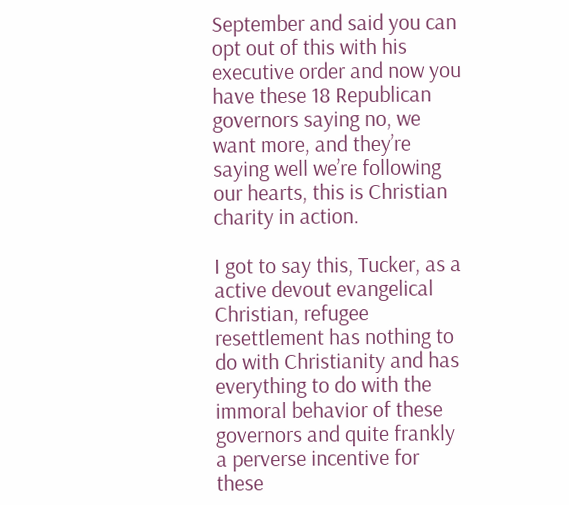September and said you can opt out of this with his executive order and now you have these 18 Republican governors saying no, we want more, and they’re saying well we’re following our hearts, this is Christian charity in action.

I got to say this, Tucker, as a active devout evangelical Christian, refugee resettlement has nothing to do with Christianity and has everything to do with the immoral behavior of these governors and quite frankly a perverse incentive for these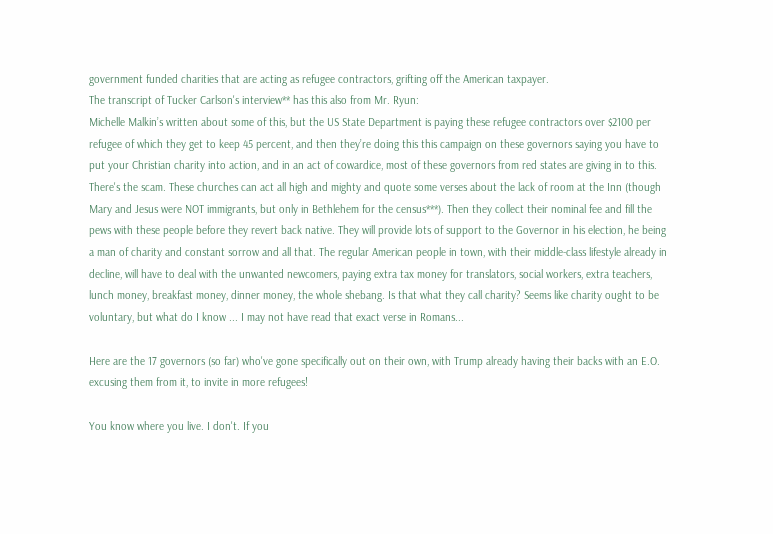government funded charities that are acting as refugee contractors, grifting off the American taxpayer.
The transcript of Tucker Carlson's interview** has this also from Mr. Ryun:
Michelle Malkin’s written about some of this, but the US State Department is paying these refugee contractors over $2100 per refugee of which they get to keep 45 percent, and then they’re doing this this campaign on these governors saying you have to put your Christian charity into action, and in an act of cowardice, most of these governors from red states are giving in to this.
There's the scam. These churches can act all high and mighty and quote some verses about the lack of room at the Inn (though Mary and Jesus were NOT immigrants, but only in Bethlehem for the census***). Then they collect their nominal fee and fill the pews with these people before they revert back native. They will provide lots of support to the Governor in his election, he being a man of charity and constant sorrow and all that. The regular American people in town, with their middle-class lifestyle already in decline, will have to deal with the unwanted newcomers, paying extra tax money for translators, social workers, extra teachers, lunch money, breakfast money, dinner money, the whole shebang. Is that what they call charity? Seems like charity ought to be voluntary, but what do I know ... I may not have read that exact verse in Romans...

Here are the 17 governors (so far) who've gone specifically out on their own, with Trump already having their backs with an E.O. excusing them from it, to invite in more refugees!

You know where you live. I don't. If you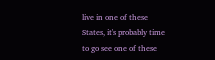live in one of these States, it's probably time to go see one of these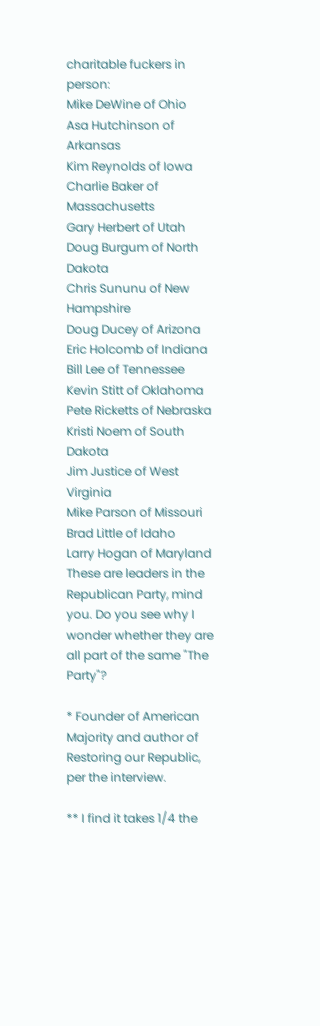charitable fuckers in person:
Mike DeWine of Ohio
Asa Hutchinson of Arkansas
Kim Reynolds of Iowa
Charlie Baker of Massachusetts
Gary Herbert of Utah
Doug Burgum of North Dakota
Chris Sununu of New Hampshire
Doug Ducey of Arizona
Eric Holcomb of Indiana
Bill Lee of Tennessee
Kevin Stitt of Oklahoma
Pete Ricketts of Nebraska
Kristi Noem of South Dakota
Jim Justice of West Virginia
Mike Parson of Missouri
Brad Little of Idaho
Larry Hogan of Maryland
These are leaders in the Republican Party, mind you. Do you see why I wonder whether they are all part of the same "The Party"?

* Founder of American Majority and author of Restoring our Republic, per the interview.

** I find it takes 1/4 the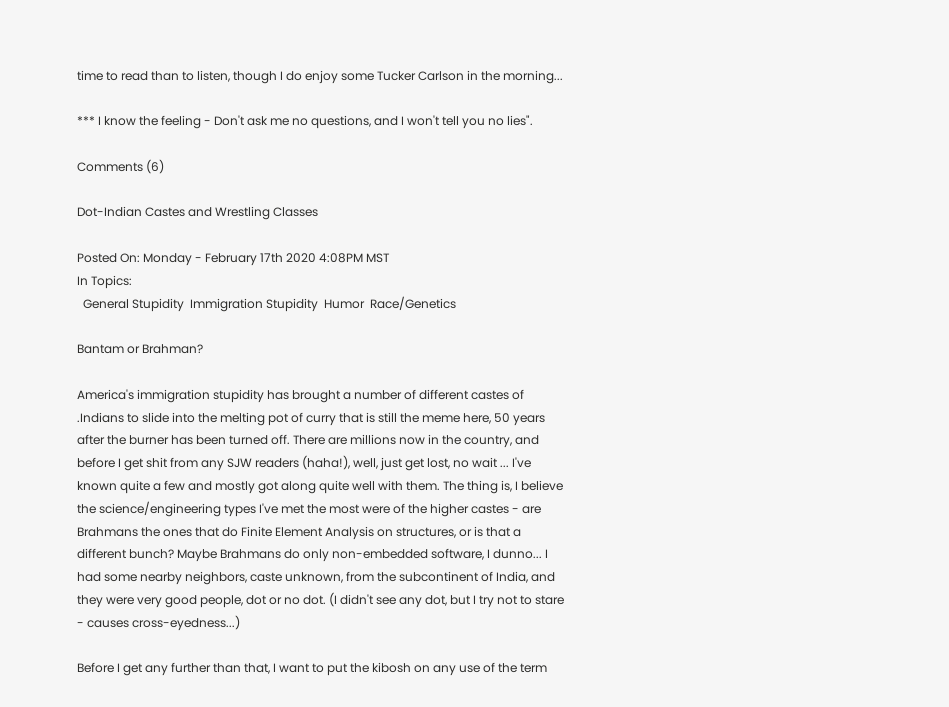time to read than to listen, though I do enjoy some Tucker Carlson in the morning...

*** I know the feeling - Don't ask me no questions, and I won't tell you no lies".

Comments (6)

Dot-Indian Castes and Wrestling Classes

Posted On: Monday - February 17th 2020 4:08PM MST
In Topics:
  General Stupidity  Immigration Stupidity  Humor  Race/Genetics

Bantam or Brahman?

America's immigration stupidity has brought a number of different castes of .Indians to slide into the melting pot of curry that is still the meme here, 50 years after the burner has been turned off. There are millions now in the country, and before I get shit from any SJW readers (haha!), well, just get lost, no wait ... I've known quite a few and mostly got along quite well with them. The thing is, I believe the science/engineering types I've met the most were of the higher castes - are Brahmans the ones that do Finite Element Analysis on structures, or is that a different bunch? Maybe Brahmans do only non-embedded software, I dunno... I had some nearby neighbors, caste unknown, from the subcontinent of India, and they were very good people, dot or no dot. (I didn't see any dot, but I try not to stare - causes cross-eyedness...)

Before I get any further than that, I want to put the kibosh on any use of the term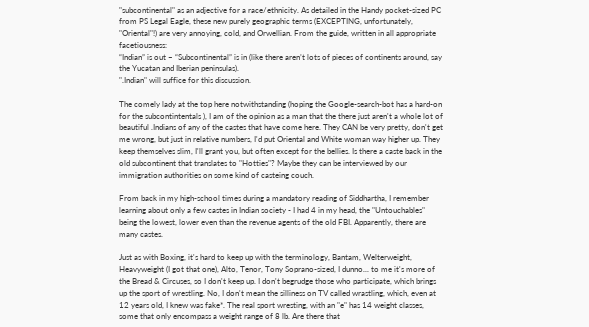"subcontinental" as an adjective for a race/ethnicity. As detailed in the Handy pocket-sized PC from PS Legal Eagle, these new purely geographic terms (EXCEPTING, unfortunately, "Oriental"!) are very annoying, cold, and Orwellian. From the guide, written in all appropriate facetiousness:
“Indian” is out – “Subcontinental” is in (like there aren’t lots of pieces of continents around, say the Yucatan and Iberian peninsulas).
".Indian" will suffice for this discussion.

The comely lady at the top here notwithstanding (hoping the Google-search-bot has a hard-on for the subcontintentals ), I am of the opinion as a man that the there just aren't a whole lot of beautiful .Indians of any of the castes that have come here. They CAN be very pretty, don't get me wrong, but just in relative numbers, I'd put Oriental and White woman way higher up. They keep themselves slim, I'll grant you, but often except for the bellies. Is there a caste back in the old subcontinent that translates to "Hotties"? Maybe they can be interviewed by our immigration authorities on some kind of casteing couch.

From back in my high-school times during a mandatory reading of Siddhartha, I remember learning about only a few castes in Indian society - I had 4 in my head, the "Untouchables" being the lowest, lower even than the revenue agents of the old FBI. Apparently, there are many castes.

Just as with Boxing, it's hard to keep up with the terminology, Bantam, Welterweight, Heavyweight (I got that one), Alto, Tenor, Tony Soprano-sized, I dunno... to me it's more of the Bread & Circuses, so I don't keep up. I don't begrudge those who participate, which brings up the sport of wrestling. No, I don't mean the silliness on TV called wrastling, which, even at 12 years old, I knew was fake*. The real sport wresting, with an "e" has 14 weight classes, some that only encompass a weight range of 8 lb. Are there that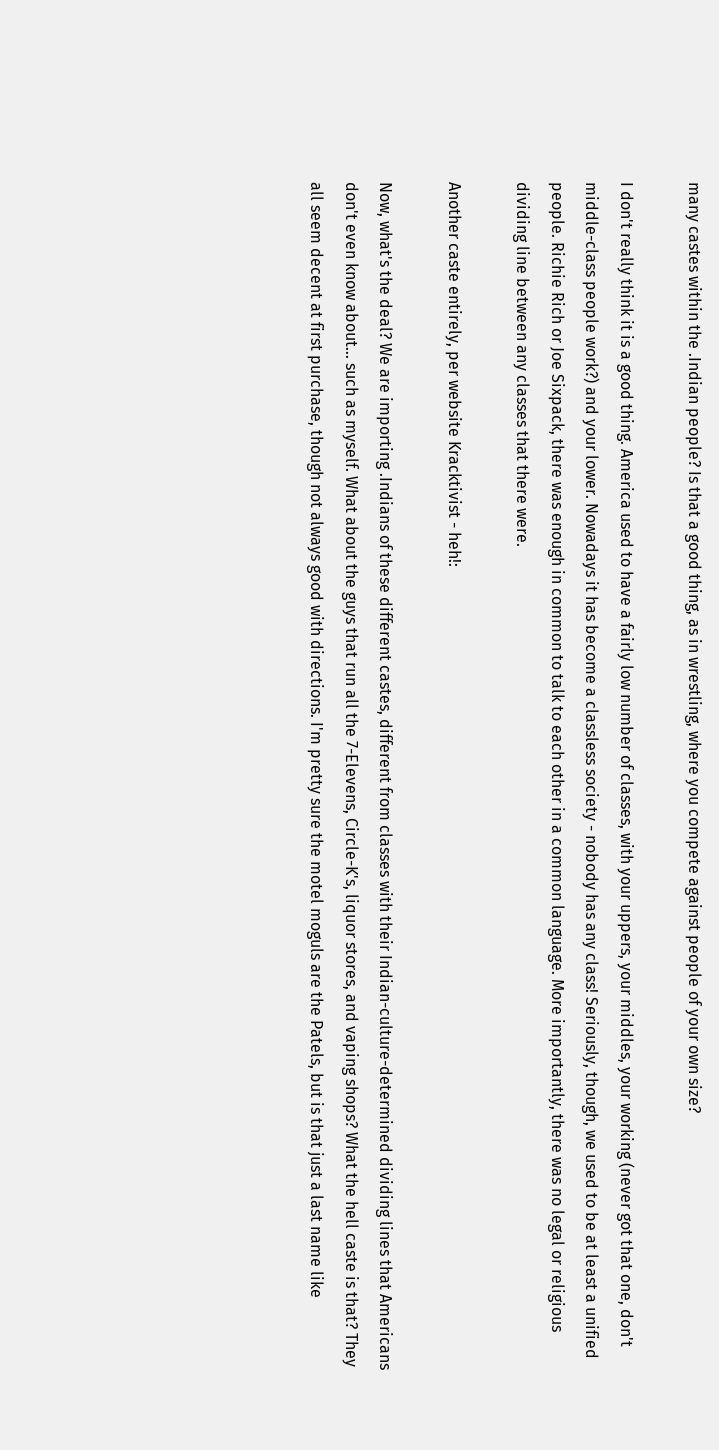many castes within the .Indian people? Is that a good thing, as in wrestling, where you compete against people of your own size?

I don't really think it is a good thing. America used to have a fairly low number of classes, with your uppers, your middles, your working (never got that one, don't middle-class people work?) and your lower. Nowadays it has become a classless society - nobody has any class! Seriously, though, we used to be at least a unified people. Richie Rich or Joe Sixpack, there was enough in common to talk to each other in a common language. More importantly, there was no legal or religious dividing line between any classes that there were.

Another caste entirely, per website Kracktivist - heh!:

Now, what's the deal? We are importing .Indians of these different castes, different from classes with their Indian-culture-determined dividing lines that Americans don't even know about... such as myself. What about the guys that run all the 7-Elevens, Circle-K's, liquor stores, and vaping shops? What the hell caste is that? They all seem decent at first purchase, though not always good with directions. I'm pretty sure the motel moguls are the Patels, but is that just a last name like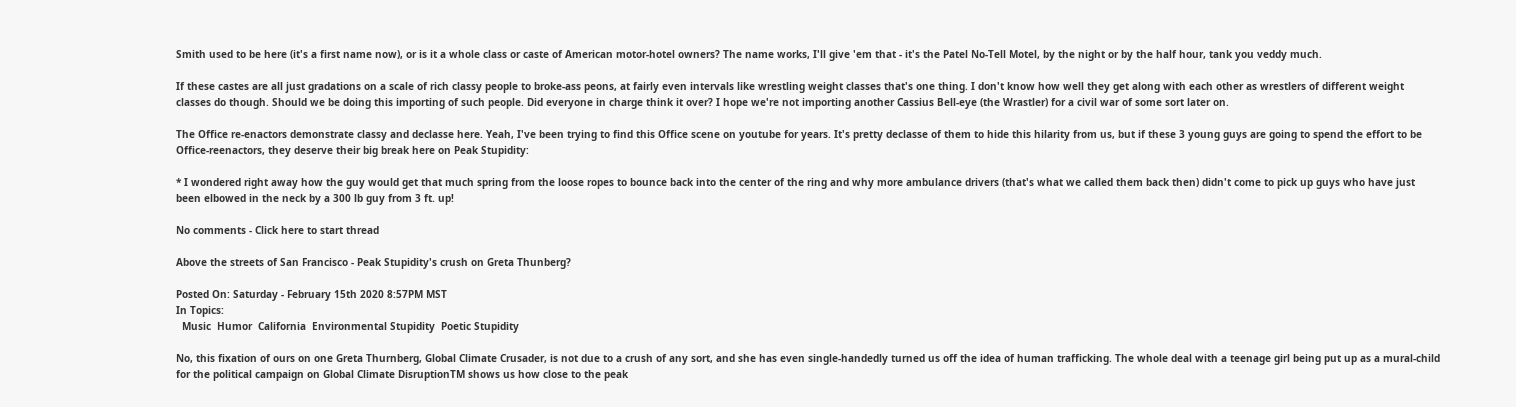Smith used to be here (it's a first name now), or is it a whole class or caste of American motor-hotel owners? The name works, I'll give 'em that - it's the Patel No-Tell Motel, by the night or by the half hour, tank you veddy much.

If these castes are all just gradations on a scale of rich classy people to broke-ass peons, at fairly even intervals like wrestling weight classes that's one thing. I don't know how well they get along with each other as wrestlers of different weight classes do though. Should we be doing this importing of such people. Did everyone in charge think it over? I hope we're not importing another Cassius Bell-eye (the Wrastler) for a civil war of some sort later on.

The Office re-enactors demonstrate classy and declasse here. Yeah, I've been trying to find this Office scene on youtube for years. It's pretty declasse of them to hide this hilarity from us, but if these 3 young guys are going to spend the effort to be Office-reenactors, they deserve their big break here on Peak Stupidity:

* I wondered right away how the guy would get that much spring from the loose ropes to bounce back into the center of the ring and why more ambulance drivers (that's what we called them back then) didn't come to pick up guys who have just been elbowed in the neck by a 300 lb guy from 3 ft. up!

No comments - Click here to start thread

Above the streets of San Francisco - Peak Stupidity's crush on Greta Thunberg?

Posted On: Saturday - February 15th 2020 8:57PM MST
In Topics:
  Music  Humor  California  Environmental Stupidity  Poetic Stupidity

No, this fixation of ours on one Greta Thurnberg, Global Climate Crusader, is not due to a crush of any sort, and she has even single-handedly turned us off the idea of human trafficking. The whole deal with a teenage girl being put up as a mural-child for the political campaign on Global Climate DisruptionTM shows us how close to the peak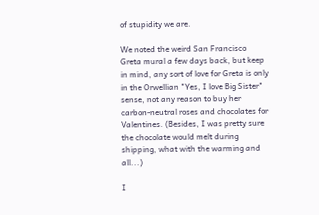of stupidity we are.

We noted the weird San Francisco Greta mural a few days back, but keep in mind, any sort of love for Greta is only in the Orwellian "Yes, I love Big Sister" sense, not any reason to buy her carbon-neutral roses and chocolates for Valentines. (Besides, I was pretty sure the chocolate would melt during shipping, what with the warming and all...)

I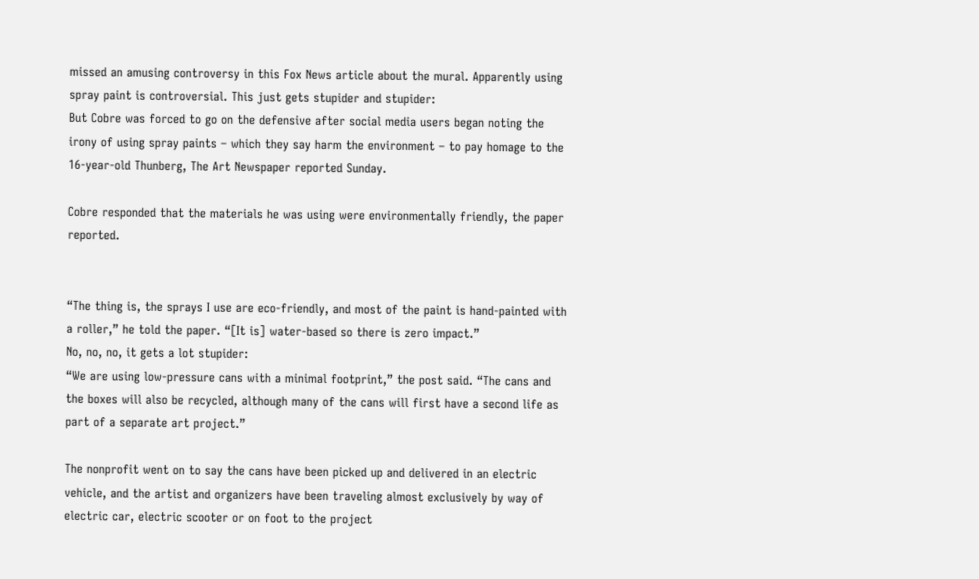missed an amusing controversy in this Fox News article about the mural. Apparently using spray paint is controversial. This just gets stupider and stupider:
But Cobre was forced to go on the defensive after social media users began noting the irony of using spray paints – which they say harm the environment – to pay homage to the 16-year-old Thunberg, The Art Newspaper reported Sunday.

Cobre responded that the materials he was using were environmentally friendly, the paper reported.


“The thing is, the sprays I use are eco-friendly, and most of the paint is hand-painted with a roller,” he told the paper. “[It is] water-based so there is zero impact.”
No, no, no, it gets a lot stupider:
“We are using low-pressure cans with a minimal footprint,” the post said. “The cans and the boxes will also be recycled, although many of the cans will first have a second life as part of a separate art project.”

The nonprofit went on to say the cans have been picked up and delivered in an electric vehicle, and the artist and organizers have been traveling almost exclusively by way of electric car, electric scooter or on foot to the project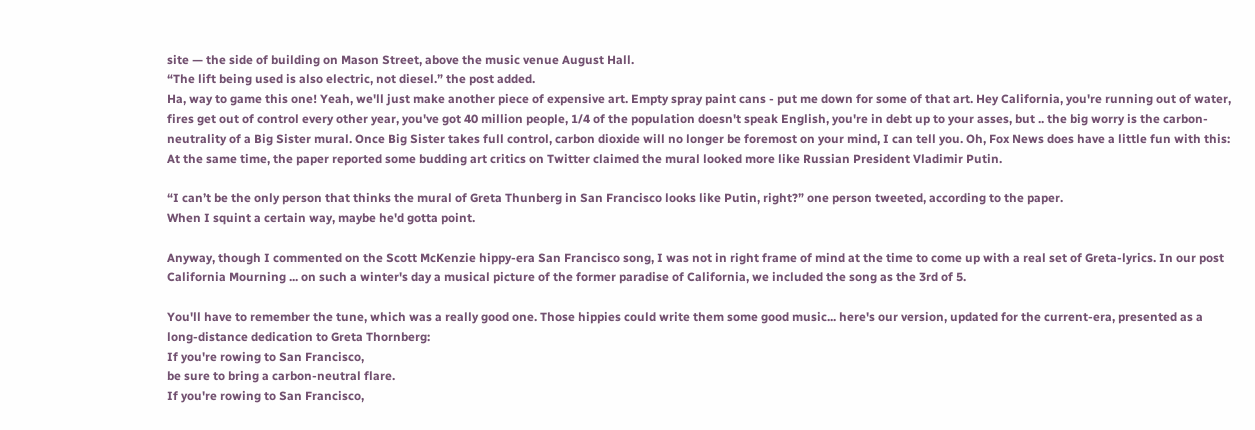site — the side of building on Mason Street, above the music venue August Hall.
“The lift being used is also electric, not diesel.” the post added.
Ha, way to game this one! Yeah, we'll just make another piece of expensive art. Empty spray paint cans - put me down for some of that art. Hey California, you're running out of water, fires get out of control every other year, you've got 40 million people, 1/4 of the population doesn't speak English, you're in debt up to your asses, but .. the big worry is the carbon-neutrality of a Big Sister mural. Once Big Sister takes full control, carbon dioxide will no longer be foremost on your mind, I can tell you. Oh, Fox News does have a little fun with this:
At the same time, the paper reported some budding art critics on Twitter claimed the mural looked more like Russian President Vladimir Putin.

“I can’t be the only person that thinks the mural of Greta Thunberg in San Francisco looks like Putin, right?” one person tweeted, according to the paper.
When I squint a certain way, maybe he'd gotta point.

Anyway, though I commented on the Scott McKenzie hippy-era San Francisco song, I was not in right frame of mind at the time to come up with a real set of Greta-lyrics. In our post California Mourning ... on such a winter's day a musical picture of the former paradise of California, we included the song as the 3rd of 5.

You'll have to remember the tune, which was a really good one. Those hippies could write them some good music... here's our version, updated for the current-era, presented as a long-distance dedication to Greta Thornberg:
If you're rowing to San Francisco,
be sure to bring a carbon-neutral flare.
If you're rowing to San Francisco,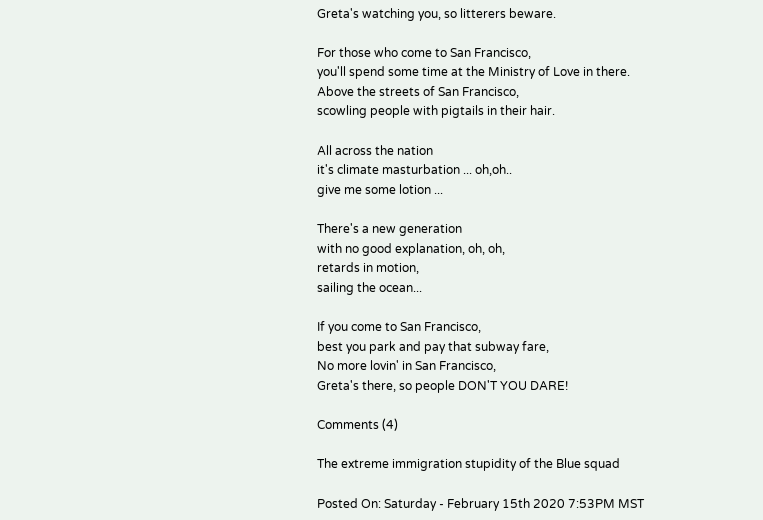Greta's watching you, so litterers beware.

For those who come to San Francisco,
you'll spend some time at the Ministry of Love in there.
Above the streets of San Francisco,
scowling people with pigtails in their hair.

All across the nation
it's climate masturbation ... oh,oh..
give me some lotion ...

There's a new generation
with no good explanation, oh, oh,
retards in motion,
sailing the ocean...

If you come to San Francisco,
best you park and pay that subway fare,
No more lovin' in San Francisco,
Greta's there, so people DON'T YOU DARE!

Comments (4)

The extreme immigration stupidity of the Blue squad

Posted On: Saturday - February 15th 2020 7:53PM MST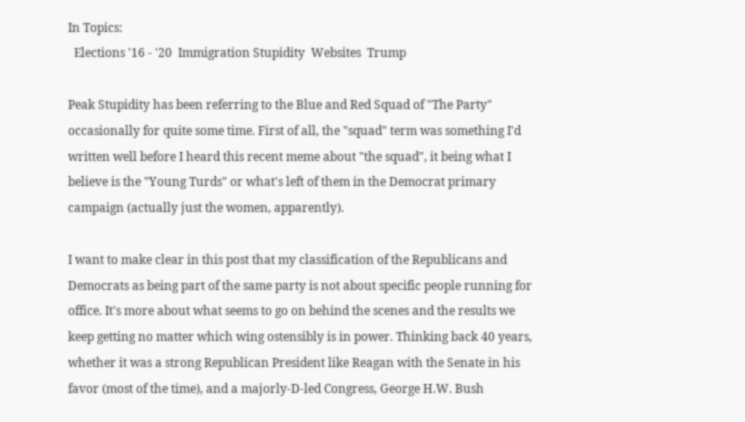In Topics:
  Elections '16 - '20  Immigration Stupidity  Websites  Trump

Peak Stupidity has been referring to the Blue and Red Squad of "The Party" occasionally for quite some time. First of all, the "squad" term was something I'd written well before I heard this recent meme about "the squad", it being what I believe is the "Young Turds" or what's left of them in the Democrat primary campaign (actually just the women, apparently).

I want to make clear in this post that my classification of the Republicans and Democrats as being part of the same party is not about specific people running for office. It's more about what seems to go on behind the scenes and the results we keep getting no matter which wing ostensibly is in power. Thinking back 40 years, whether it was a strong Republican President like Reagan with the Senate in his favor (most of the time), and a majorly-D-led Congress, George H.W. Bush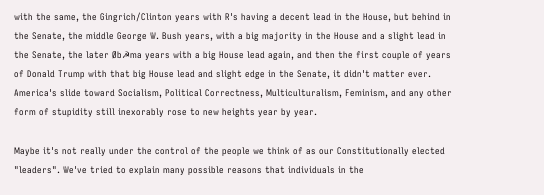with the same, the Gingrich/Clinton years with R's having a decent lead in the House, but behind in the Senate, the middle George W. Bush years, with a big majority in the House and a slight lead in the Senate, the later Øb☭ma years with a big House lead again, and then the first couple of years of Donald Trump with that big House lead and slight edge in the Senate, it didn't matter ever. America's slide toward Socialism, Political Correctness, Multiculturalism, Feminism, and any other form of stupidity still inexorably rose to new heights year by year.

Maybe it's not really under the control of the people we think of as our Constitutionally elected "leaders". We've tried to explain many possible reasons that individuals in the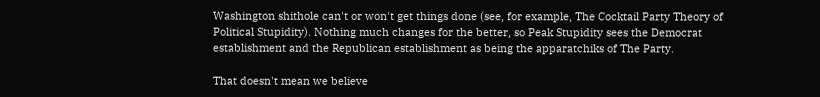Washington shithole can't or won't get things done (see, for example, The Cocktail Party Theory of Political Stupidity). Nothing much changes for the better, so Peak Stupidity sees the Democrat establishment and the Republican establishment as being the apparatchiks of The Party.

That doesn't mean we believe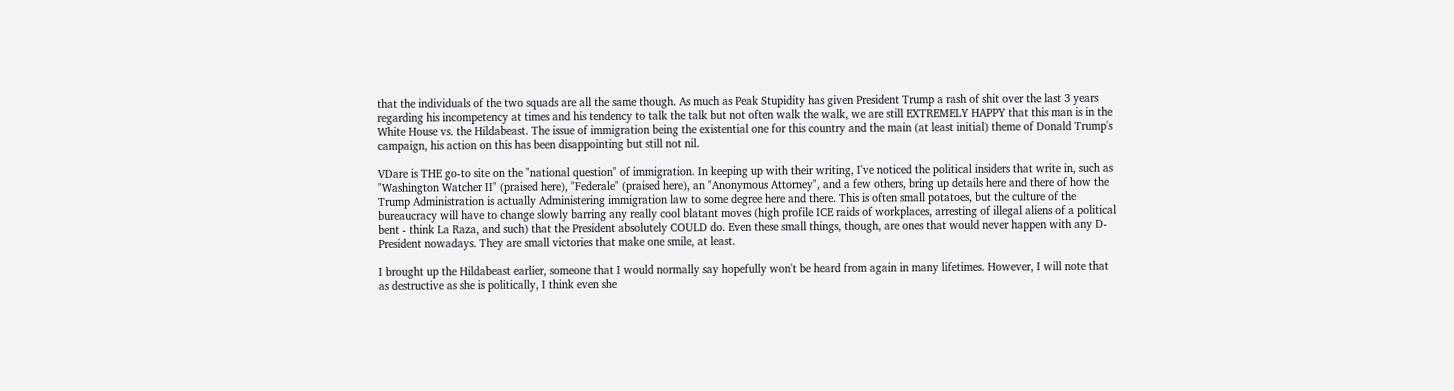that the individuals of the two squads are all the same though. As much as Peak Stupidity has given President Trump a rash of shit over the last 3 years regarding his incompetency at times and his tendency to talk the talk but not often walk the walk, we are still EXTREMELY HAPPY that this man is in the White House vs. the Hildabeast. The issue of immigration being the existential one for this country and the main (at least initial) theme of Donald Trump's campaign, his action on this has been disappointing but still not nil.

VDare is THE go-to site on the "national question" of immigration. In keeping up with their writing, I've noticed the political insiders that write in, such as "Washington Watcher II" (praised here), "Federale" (praised here), an "Anonymous Attorney", and a few others, bring up details here and there of how the Trump Administration is actually Administering immigration law to some degree here and there. This is often small potatoes, but the culture of the bureaucracy will have to change slowly barring any really cool blatant moves (high profile ICE raids of workplaces, arresting of illegal aliens of a political bent - think La Raza, and such) that the President absolutely COULD do. Even these small things, though, are ones that would never happen with any D-President nowadays. They are small victories that make one smile, at least.

I brought up the Hildabeast earlier, someone that I would normally say hopefully won't be heard from again in many lifetimes. However, I will note that as destructive as she is politically, I think even she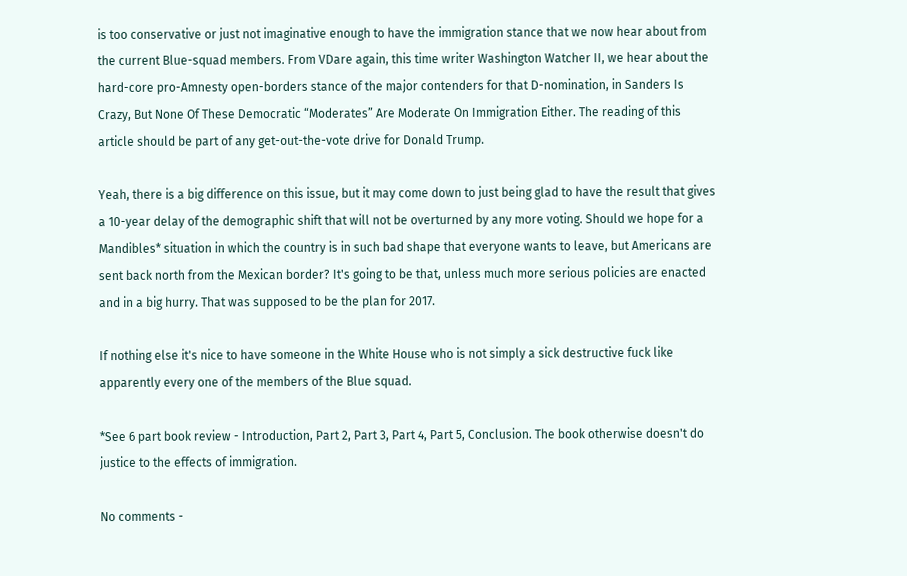is too conservative or just not imaginative enough to have the immigration stance that we now hear about from the current Blue-squad members. From VDare again, this time writer Washington Watcher II, we hear about the hard-core pro-Amnesty open-borders stance of the major contenders for that D-nomination, in Sanders Is Crazy, But None Of These Democratic “Moderates” Are Moderate On Immigration Either. The reading of this article should be part of any get-out-the-vote drive for Donald Trump.

Yeah, there is a big difference on this issue, but it may come down to just being glad to have the result that gives a 10-year delay of the demographic shift that will not be overturned by any more voting. Should we hope for a Mandibles* situation in which the country is in such bad shape that everyone wants to leave, but Americans are sent back north from the Mexican border? It's going to be that, unless much more serious policies are enacted and in a big hurry. That was supposed to be the plan for 2017.

If nothing else it's nice to have someone in the White House who is not simply a sick destructive fuck like apparently every one of the members of the Blue squad.

*See 6 part book review - Introduction, Part 2, Part 3, Part 4, Part 5, Conclusion. The book otherwise doesn't do justice to the effects of immigration.

No comments -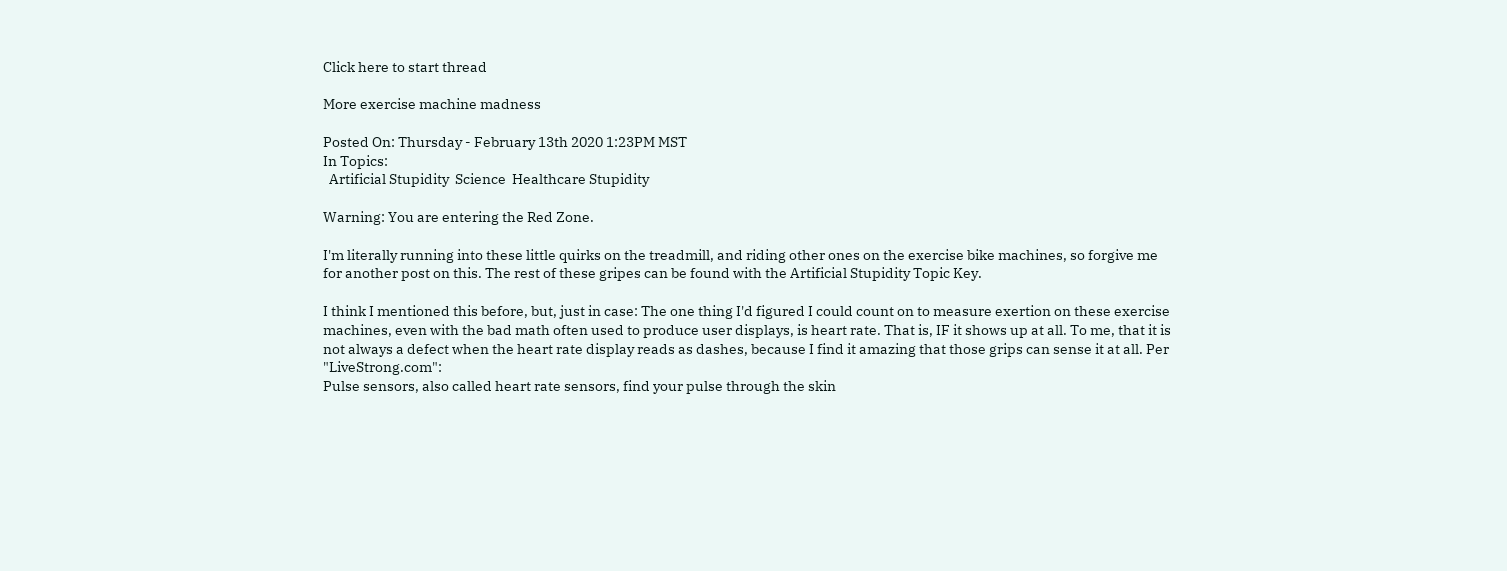Click here to start thread

More exercise machine madness

Posted On: Thursday - February 13th 2020 1:23PM MST
In Topics:
  Artificial Stupidity  Science  Healthcare Stupidity

Warning: You are entering the Red Zone.

I'm literally running into these little quirks on the treadmill, and riding other ones on the exercise bike machines, so forgive me for another post on this. The rest of these gripes can be found with the Artificial Stupidity Topic Key.

I think I mentioned this before, but, just in case: The one thing I'd figured I could count on to measure exertion on these exercise machines, even with the bad math often used to produce user displays, is heart rate. That is, IF it shows up at all. To me, that it is not always a defect when the heart rate display reads as dashes, because I find it amazing that those grips can sense it at all. Per "LiveStrong.com":
Pulse sensors, also called heart rate sensors, find your pulse through the skin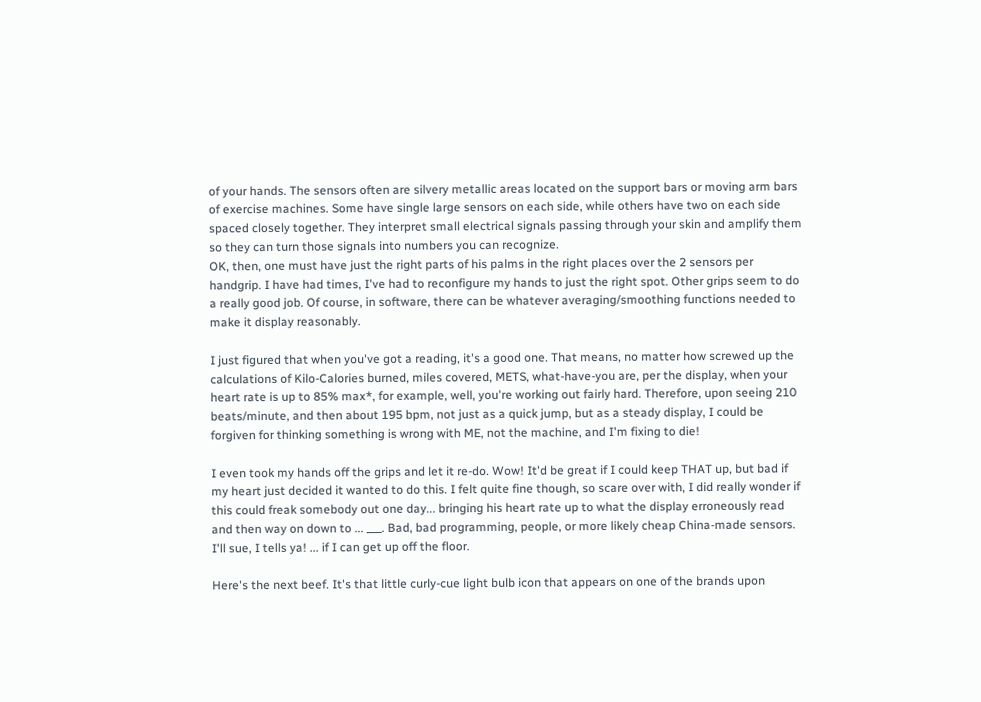of your hands. The sensors often are silvery metallic areas located on the support bars or moving arm bars of exercise machines. Some have single large sensors on each side, while others have two on each side spaced closely together. They interpret small electrical signals passing through your skin and amplify them so they can turn those signals into numbers you can recognize.
OK, then, one must have just the right parts of his palms in the right places over the 2 sensors per handgrip. I have had times, I've had to reconfigure my hands to just the right spot. Other grips seem to do a really good job. Of course, in software, there can be whatever averaging/smoothing functions needed to make it display reasonably.

I just figured that when you've got a reading, it's a good one. That means, no matter how screwed up the calculations of Kilo-Calories burned, miles covered, METS, what-have-you are, per the display, when your heart rate is up to 85% max*, for example, well, you're working out fairly hard. Therefore, upon seeing 210 beats/minute, and then about 195 bpm, not just as a quick jump, but as a steady display, I could be forgiven for thinking something is wrong with ME, not the machine, and I'm fixing to die!

I even took my hands off the grips and let it re-do. Wow! It'd be great if I could keep THAT up, but bad if my heart just decided it wanted to do this. I felt quite fine though, so scare over with, I did really wonder if this could freak somebody out one day... bringing his heart rate up to what the display erroneously read and then way on down to ... ___. Bad, bad programming, people, or more likely cheap China-made sensors. I'll sue, I tells ya! ... if I can get up off the floor.

Here's the next beef. It's that little curly-cue light bulb icon that appears on one of the brands upon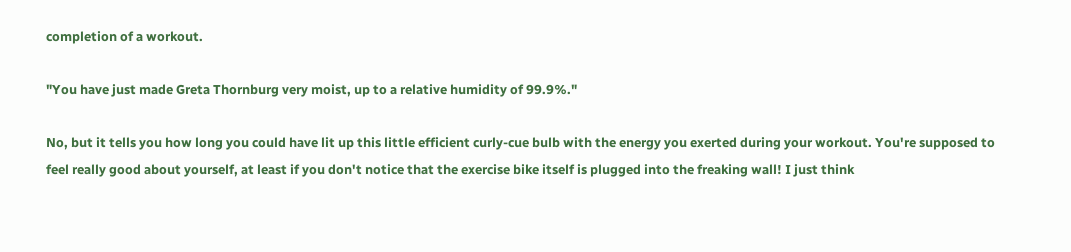completion of a workout.

"You have just made Greta Thornburg very moist, up to a relative humidity of 99.9%."

No, but it tells you how long you could have lit up this little efficient curly-cue bulb with the energy you exerted during your workout. You're supposed to feel really good about yourself, at least if you don't notice that the exercise bike itself is plugged into the freaking wall! I just think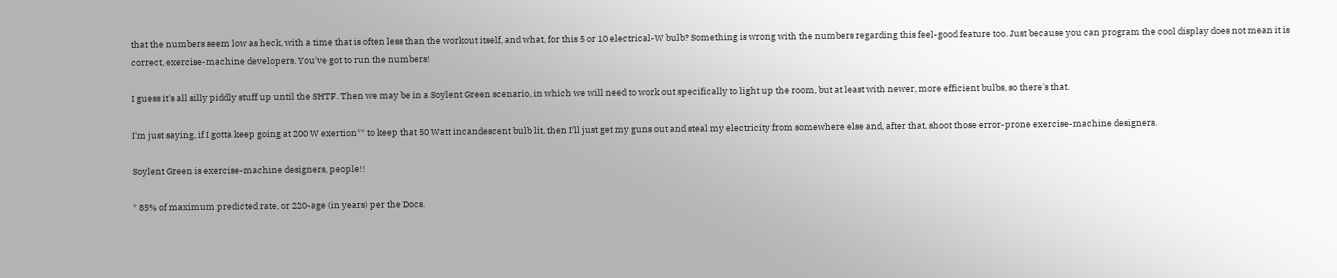that the numbers seem low as heck, with a time that is often less than the workout itself, and what, for this 5 or 10 electrical-W bulb? Something is wrong with the numbers regarding this feel-good feature too. Just because you can program the cool display does not mean it is correct, exercise-machine developers. You've got to run the numbers!

I guess it's all silly piddly stuff up until the SHTF. Then we may be in a Soylent Green scenario, in which we will need to work out specifically to light up the room, but at least with newer, more efficient bulbs, so there's that.

I'm just saying, if I gotta keep going at 200 W exertion** to keep that 50 Watt incandescent bulb lit, then I'll just get my guns out and steal my electricity from somewhere else and, after that, shoot those error-prone exercise-machine designers.

Soylent Green is exercise-machine designers, people!!

* 85% of maximum predicted rate, or 220-age (in years) per the Docs.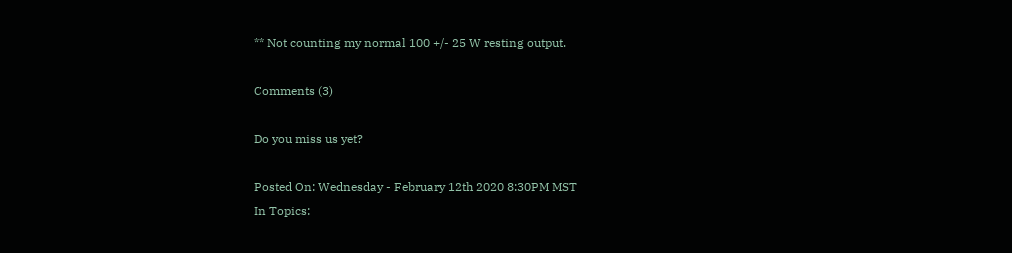** Not counting my normal 100 +/- 25 W resting output.

Comments (3)

Do you miss us yet?

Posted On: Wednesday - February 12th 2020 8:30PM MST
In Topics: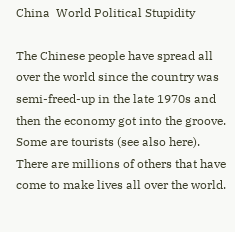China  World Political Stupidity

The Chinese people have spread all over the world since the country was semi-freed-up in the late 1970s and then the economy got into the groove. Some are tourists (see also here). There are millions of others that have come to make lives all over the world.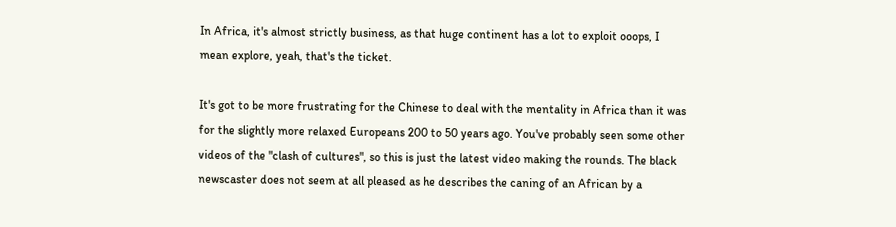In Africa, it's almost strictly business, as that huge continent has a lot to exploit ooops, I mean explore, yeah, that's the ticket.

It's got to be more frustrating for the Chinese to deal with the mentality in Africa than it was for the slightly more relaxed Europeans 200 to 50 years ago. You've probably seen some other videos of the "clash of cultures", so this is just the latest video making the rounds. The black newscaster does not seem at all pleased as he describes the caning of an African by a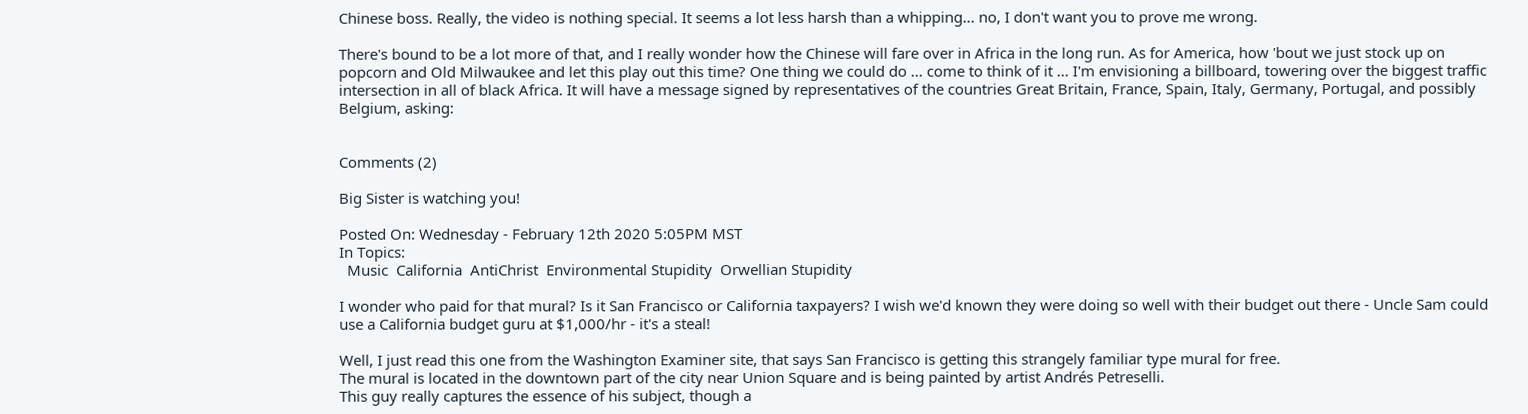Chinese boss. Really, the video is nothing special. It seems a lot less harsh than a whipping... no, I don't want you to prove me wrong.

There's bound to be a lot more of that, and I really wonder how the Chinese will fare over in Africa in the long run. As for America, how 'bout we just stock up on popcorn and Old Milwaukee and let this play out this time? One thing we could do ... come to think of it ... I'm envisioning a billboard, towering over the biggest traffic intersection in all of black Africa. It will have a message signed by representatives of the countries Great Britain, France, Spain, Italy, Germany, Portugal, and possibly Belgium, asking:


Comments (2)

Big Sister is watching you!

Posted On: Wednesday - February 12th 2020 5:05PM MST
In Topics:
  Music  California  AntiChrist  Environmental Stupidity  Orwellian Stupidity

I wonder who paid for that mural? Is it San Francisco or California taxpayers? I wish we'd known they were doing so well with their budget out there - Uncle Sam could use a California budget guru at $1,000/hr - it's a steal!

Well, I just read this one from the Washington Examiner site, that says San Francisco is getting this strangely familiar type mural for free.
The mural is located in the downtown part of the city near Union Square and is being painted by artist Andrés Petreselli.
This guy really captures the essence of his subject, though a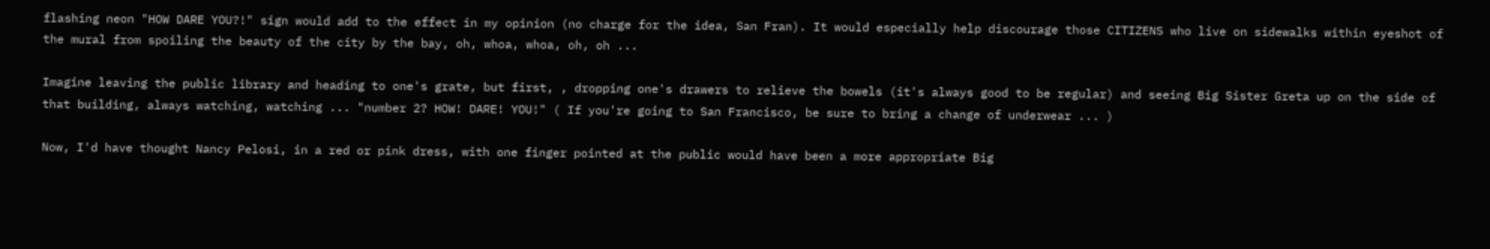flashing neon "HOW DARE YOU?!" sign would add to the effect in my opinion (no charge for the idea, San Fran). It would especially help discourage those CITIZENS who live on sidewalks within eyeshot of the mural from spoiling the beauty of the city by the bay, oh, whoa, whoa, oh, oh ...

Imagine leaving the public library and heading to one's grate, but first, , dropping one's drawers to relieve the bowels (it's always good to be regular) and seeing Big Sister Greta up on the side of that building, always watching, watching ... "number 2? HOW! DARE! YOU!" ( If you're going to San Francisco, be sure to bring a change of underwear ... )

Now, I'd have thought Nancy Pelosi, in a red or pink dress, with one finger pointed at the public would have been a more appropriate Big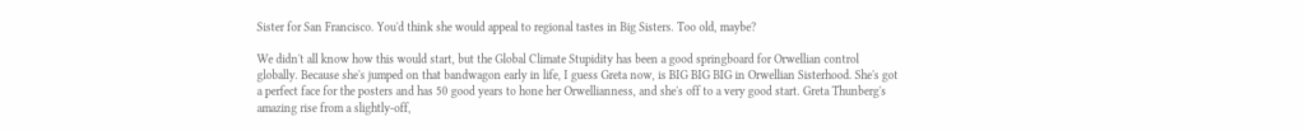Sister for San Francisco. You'd think she would appeal to regional tastes in Big Sisters. Too old, maybe?

We didn't all know how this would start, but the Global Climate Stupidity has been a good springboard for Orwellian control globally. Because she's jumped on that bandwagon early in life, I guess Greta now, is BIG BIG BIG in Orwellian Sisterhood. She's got a perfect face for the posters and has 50 good years to hone her Orwellianness, and she's off to a very good start. Greta Thunberg's amazing rise from a slightly-off,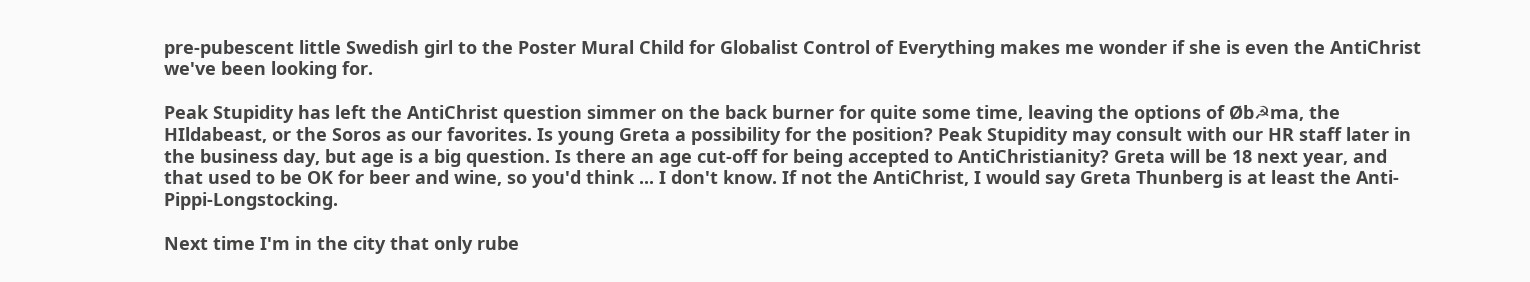pre-pubescent little Swedish girl to the Poster Mural Child for Globalist Control of Everything makes me wonder if she is even the AntiChrist we've been looking for.

Peak Stupidity has left the AntiChrist question simmer on the back burner for quite some time, leaving the options of Øb☭ma, the HIldabeast, or the Soros as our favorites. Is young Greta a possibility for the position? Peak Stupidity may consult with our HR staff later in the business day, but age is a big question. Is there an age cut-off for being accepted to AntiChristianity? Greta will be 18 next year, and that used to be OK for beer and wine, so you'd think ... I don't know. If not the AntiChrist, I would say Greta Thunberg is at least the Anti-Pippi-Longstocking.

Next time I'm in the city that only rube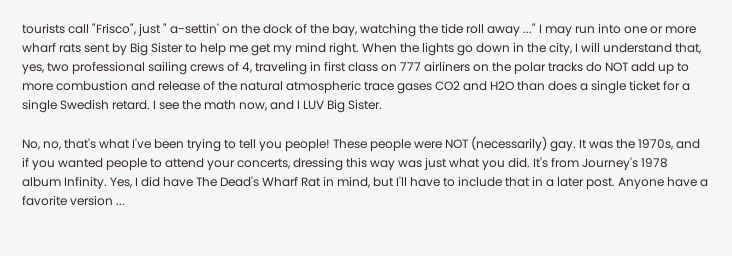tourists call "Frisco", just " a-settin' on the dock of the bay, watching the tide roll away ..." I may run into one or more wharf rats sent by Big Sister to help me get my mind right. When the lights go down in the city, I will understand that, yes, two professional sailing crews of 4, traveling in first class on 777 airliners on the polar tracks do NOT add up to more combustion and release of the natural atmospheric trace gases CO2 and H2O than does a single ticket for a single Swedish retard. I see the math now, and I LUV Big Sister.

No, no, that's what I've been trying to tell you people! These people were NOT (necessarily) gay. It was the 1970s, and if you wanted people to attend your concerts, dressing this way was just what you did. It's from Journey's 1978 album Infinity. Yes, I did have The Dead's Wharf Rat in mind, but I'll have to include that in a later post. Anyone have a favorite version ...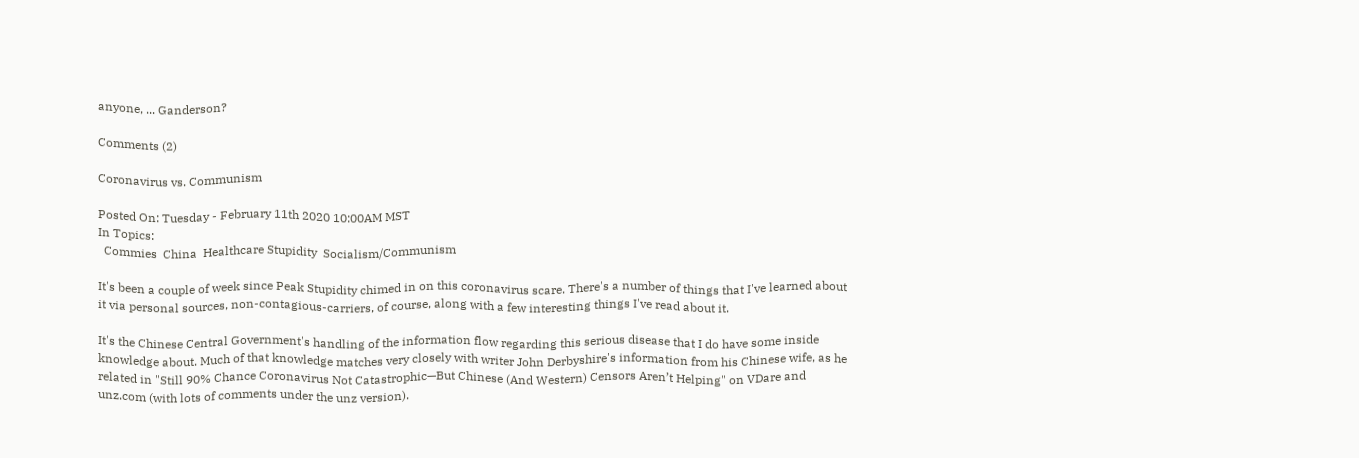anyone, ... Ganderson?

Comments (2)

Coronavirus vs. Communism

Posted On: Tuesday - February 11th 2020 10:00AM MST
In Topics:
  Commies  China  Healthcare Stupidity  Socialism/Communism

It's been a couple of week since Peak Stupidity chimed in on this coronavirus scare. There's a number of things that I've learned about it via personal sources, non-contagious-carriers, of course, along with a few interesting things I've read about it.

It's the Chinese Central Government's handling of the information flow regarding this serious disease that I do have some inside knowledge about. Much of that knowledge matches very closely with writer John Derbyshire's information from his Chinese wife, as he related in "Still 90% Chance Coronavirus Not Catastrophic—But Chinese (And Western) Censors Aren’t Helping" on VDare and unz.com (with lots of comments under the unz version).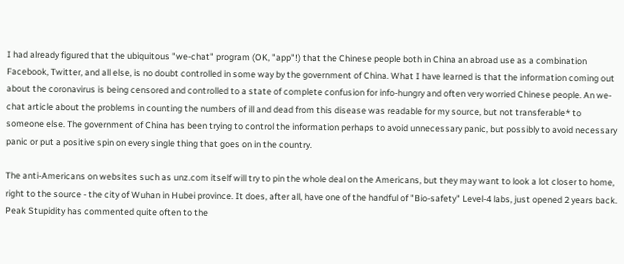I had already figured that the ubiquitous "we-chat" program (OK, "app"!) that the Chinese people both in China an abroad use as a combination Facebook, Twitter, and all else, is no doubt controlled in some way by the government of China. What I have learned is that the information coming out about the coronavirus is being censored and controlled to a state of complete confusion for info-hungry and often very worried Chinese people. An we-chat article about the problems in counting the numbers of ill and dead from this disease was readable for my source, but not transferable* to someone else. The government of China has been trying to control the information perhaps to avoid unnecessary panic, but possibly to avoid necessary panic or put a positive spin on every single thing that goes on in the country.

The anti-Americans on websites such as unz.com itself will try to pin the whole deal on the Americans, but they may want to look a lot closer to home, right to the source - the city of Wuhan in Hubei province. It does, after all, have one of the handful of "Bio-safety" Level-4 labs, just opened 2 years back. Peak Stupidity has commented quite often to the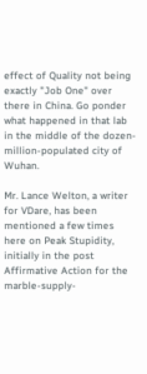effect of Quality not being exactly "Job One" over there in China. Go ponder what happened in that lab in the middle of the dozen-million-populated city of Wuhan.

Mr. Lance Welton, a writer for VDare, has been mentioned a few times here on Peak Stupidity, initially in the post Affirmative Action for the marble-supply-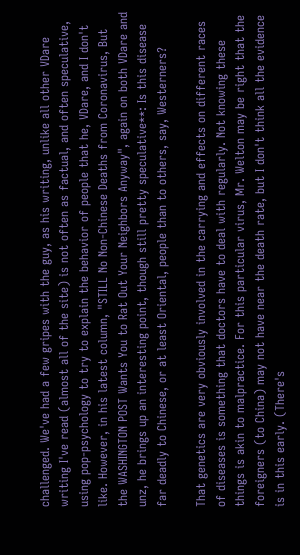challenged. We've had a few gripes with the guy, as his writing, unlike all other VDare writing I've read (almost all of the site) is not often as factual, and often speculative, using pop-psychology to try to explain the behavior of people that he, VDare, and I don't like. However, in his latest column, "STILL No Non-Chinese Deaths from Coronavirus, But the WASHINGTON POST Wants You to Rat Out Your Neighbors Anyway", again on both VDare and unz, he brings up an interesting point, though still pretty speculative**: Is this disease far deadly to Chinese, or at least Oriental, people than to others, say, Westerners?

That genetics are very obviously involved in the carrying and effects on different races of diseases is something that doctors have to deal with regularly. Not knowing these things is akin to malpractice. For this particular virus, Mr. Welton may be right that the foreigners (to China) may not have near the death rate, but I don't think all the evidence is in this early. (There's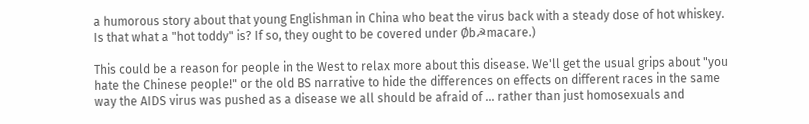a humorous story about that young Englishman in China who beat the virus back with a steady dose of hot whiskey. Is that what a "hot toddy" is? If so, they ought to be covered under Øb☭macare.)

This could be a reason for people in the West to relax more about this disease. We'll get the usual grips about "you hate the Chinese people!" or the old BS narrative to hide the differences on effects on different races in the same way the AIDS virus was pushed as a disease we all should be afraid of ... rather than just homosexuals and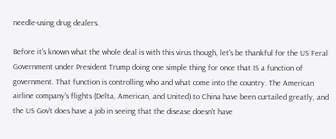needle-using drug dealers.

Before it's known what the whole deal is with this virus though, let's be thankful for the US Feral Government under President Trump doing one simple thing for once that IS a function of government. That function is controlling who and what come into the country. The American airline company's flights (Delta, American, and United) to China have been curtailed greatly, and the US Gov't does have a job in seeing that the disease doesn't have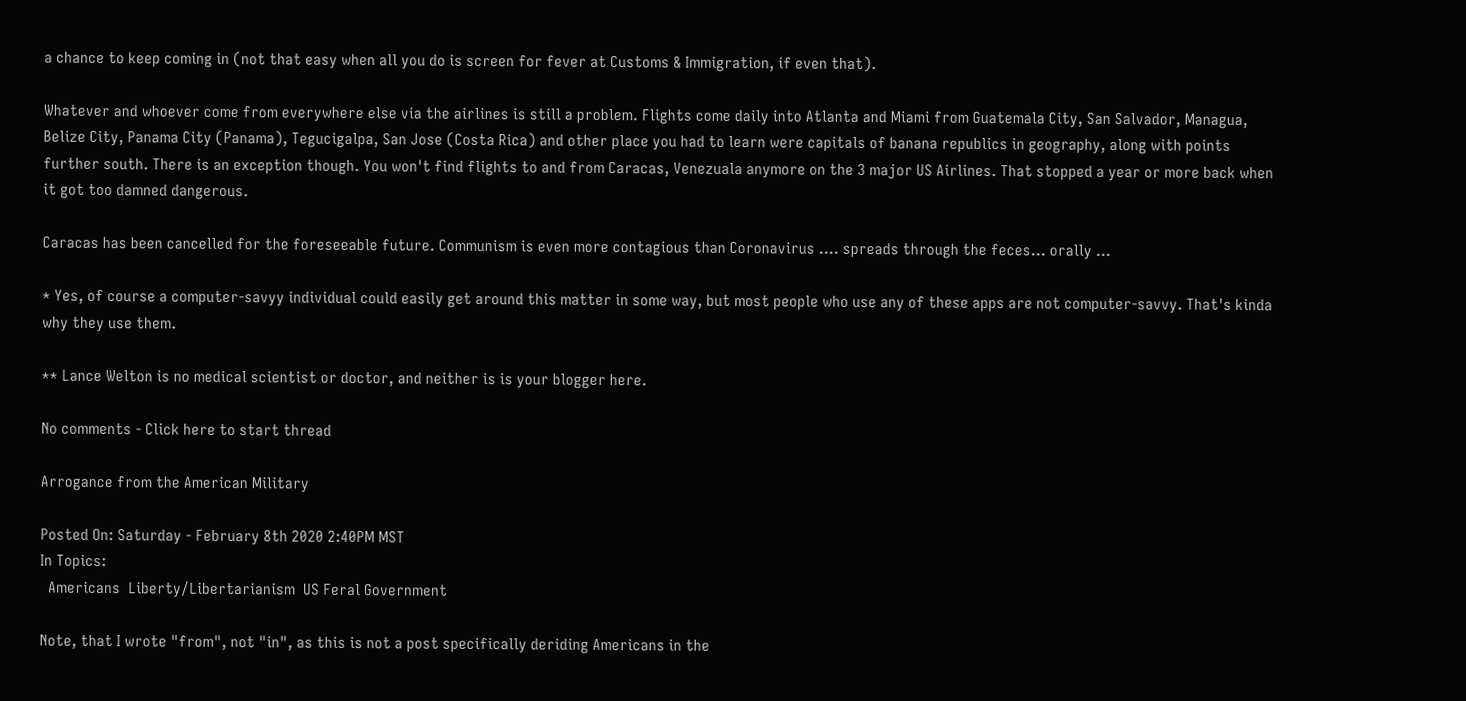a chance to keep coming in (not that easy when all you do is screen for fever at Customs & Immigration, if even that).

Whatever and whoever come from everywhere else via the airlines is still a problem. Flights come daily into Atlanta and Miami from Guatemala City, San Salvador, Managua, Belize City, Panama City (Panama), Tegucigalpa, San Jose (Costa Rica) and other place you had to learn were capitals of banana republics in geography, along with points further south. There is an exception though. You won't find flights to and from Caracas, Venezuala anymore on the 3 major US Airlines. That stopped a year or more back when it got too damned dangerous.

Caracas has been cancelled for the foreseeable future. Communism is even more contagious than Coronavirus …. spreads through the feces… orally …

* Yes, of course a computer-savyy individual could easily get around this matter in some way, but most people who use any of these apps are not computer-savvy. That's kinda why they use them.

** Lance Welton is no medical scientist or doctor, and neither is is your blogger here.

No comments - Click here to start thread

Arrogance from the American Military

Posted On: Saturday - February 8th 2020 2:40PM MST
In Topics:
  Americans  Liberty/Libertarianism  US Feral Government

Note, that I wrote "from", not "in", as this is not a post specifically deriding Americans in the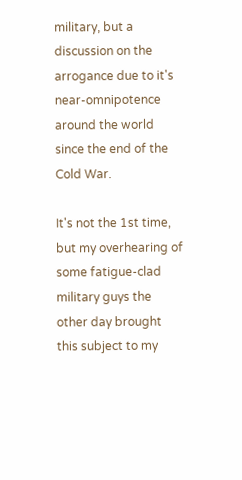military, but a discussion on the arrogance due to it's near-omnipotence around the world since the end of the Cold War.

It's not the 1st time, but my overhearing of some fatigue-clad military guys the other day brought this subject to my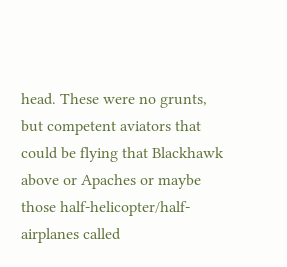head. These were no grunts, but competent aviators that could be flying that Blackhawk above or Apaches or maybe those half-helicopter/half-airplanes called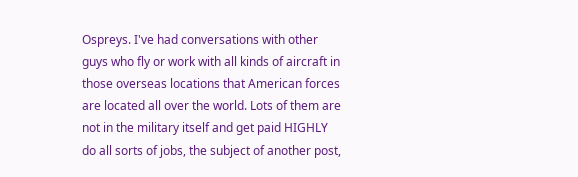Ospreys. I've had conversations with other guys who fly or work with all kinds of aircraft in those overseas locations that American forces are located all over the world. Lots of them are not in the military itself and get paid HIGHLY do all sorts of jobs, the subject of another post,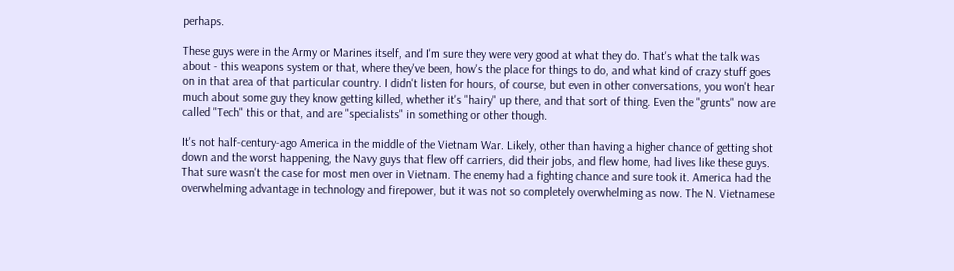perhaps.

These guys were in the Army or Marines itself, and I'm sure they were very good at what they do. That's what the talk was about - this weapons system or that, where they've been, how's the place for things to do, and what kind of crazy stuff goes on in that area of that particular country. I didn't listen for hours, of course, but even in other conversations, you won't hear much about some guy they know getting killed, whether it's "hairy" up there, and that sort of thing. Even the "grunts" now are called "Tech" this or that, and are "specialists" in something or other though.

It's not half-century-ago America in the middle of the Vietnam War. Likely, other than having a higher chance of getting shot down and the worst happening, the Navy guys that flew off carriers, did their jobs, and flew home, had lives like these guys. That sure wasn't the case for most men over in Vietnam. The enemy had a fighting chance and sure took it. America had the overwhelming advantage in technology and firepower, but it was not so completely overwhelming as now. The N. Vietnamese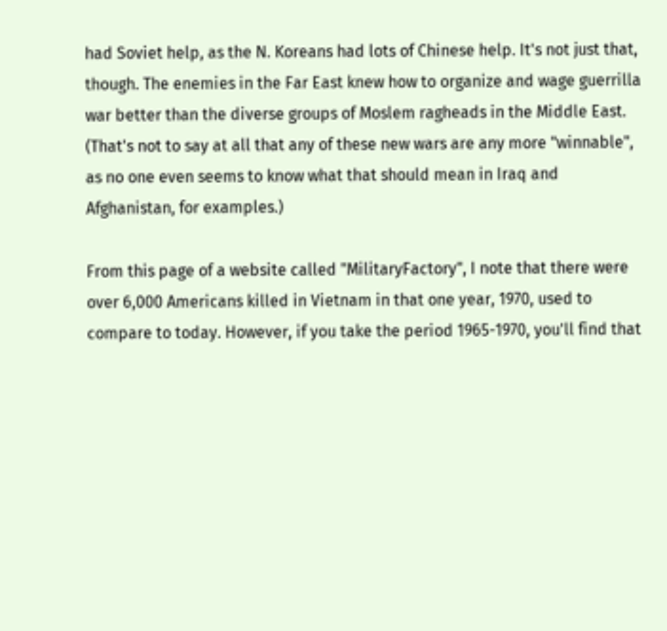had Soviet help, as the N. Koreans had lots of Chinese help. It's not just that, though. The enemies in the Far East knew how to organize and wage guerrilla war better than the diverse groups of Moslem ragheads in the Middle East. (That's not to say at all that any of these new wars are any more "winnable", as no one even seems to know what that should mean in Iraq and Afghanistan, for examples.)

From this page of a website called "MilitaryFactory", I note that there were over 6,000 Americans killed in Vietnam in that one year, 1970, used to compare to today. However, if you take the period 1965-1970, you'll find that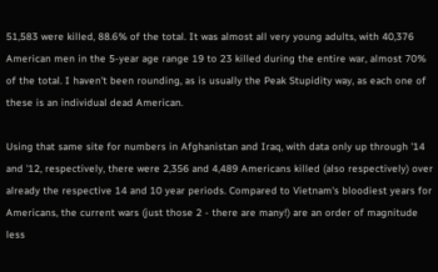51,583 were killed, 88.6% of the total. It was almost all very young adults, with 40,376 American men in the 5-year age range 19 to 23 killed during the entire war, almost 70% of the total. I haven't been rounding, as is usually the Peak Stupidity way, as each one of these is an individual dead American.

Using that same site for numbers in Afghanistan and Iraq, with data only up through '14 and '12, respectively, there were 2,356 and 4,489 Americans killed (also respectively) over already the respective 14 and 10 year periods. Compared to Vietnam's bloodiest years for Americans, the current wars (just those 2 - there are many!) are an order of magnitude less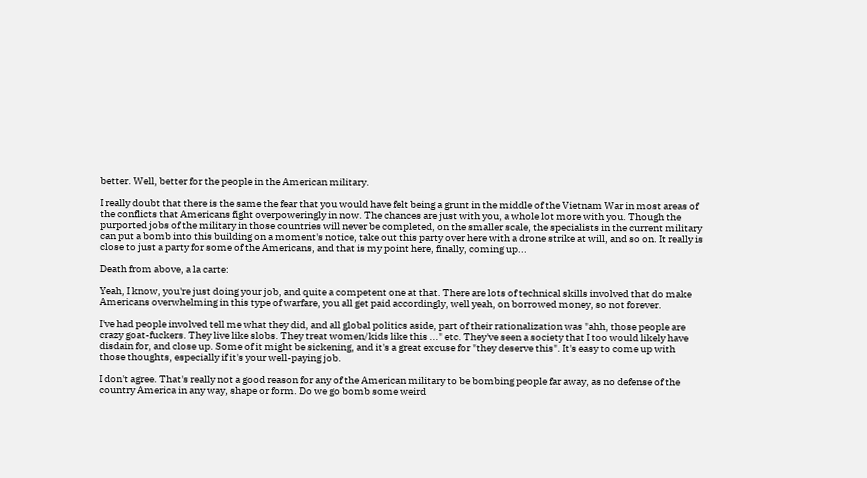better. Well, better for the people in the American military.

I really doubt that there is the same the fear that you would have felt being a grunt in the middle of the Vietnam War in most areas of the conflicts that Americans fight overpoweringly in now. The chances are just with you, a whole lot more with you. Though the purported jobs of the military in those countries will never be completed, on the smaller scale, the specialists in the current military can put a bomb into this building on a moment's notice, take out this party over here with a drone strike at will, and so on. It really is close to just a party for some of the Americans, and that is my point here, finally, coming up...

Death from above, a la carte:

Yeah, I know, you're just doing your job, and quite a competent one at that. There are lots of technical skills involved that do make Americans overwhelming in this type of warfare, you all get paid accordingly, well yeah, on borrowed money, so not forever.

I've had people involved tell me what they did, and all global politics aside, part of their rationalization was "ahh, those people are crazy goat-fuckers. They live like slobs. They treat women/kids like this ..." etc. They've seen a society that I too would likely have disdain for, and close up. Some of it might be sickening, and it's a great excuse for "they deserve this". It's easy to come up with those thoughts, especially if it's your well-paying job.

I don't agree. That's really not a good reason for any of the American military to be bombing people far away, as no defense of the country America in any way, shape or form. Do we go bomb some weird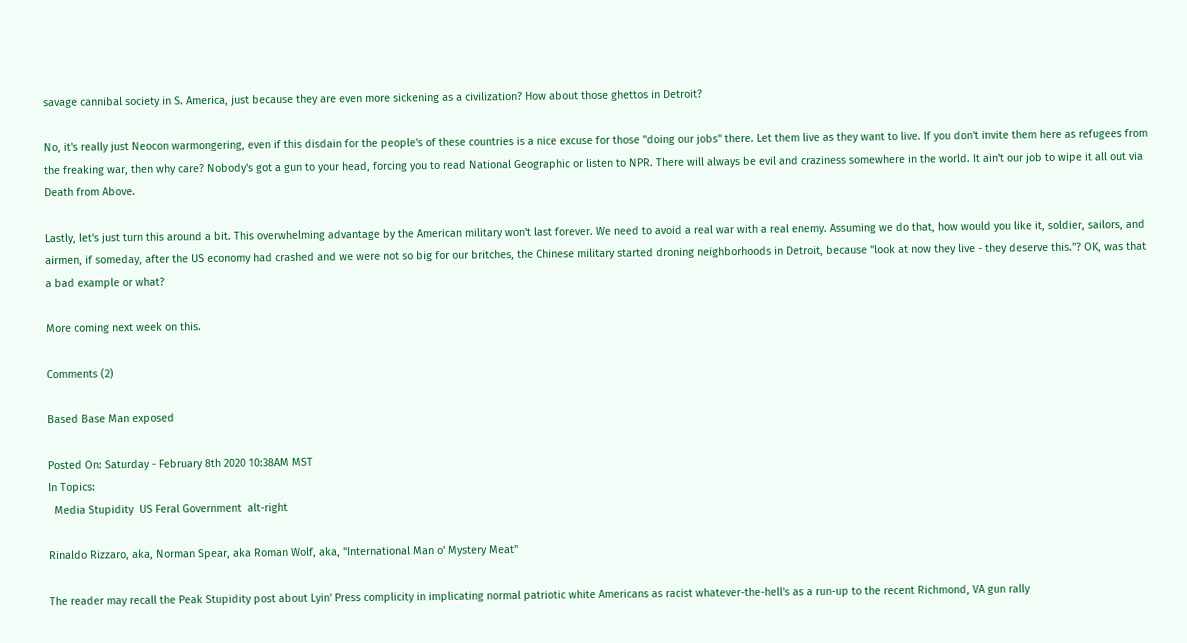savage cannibal society in S. America, just because they are even more sickening as a civilization? How about those ghettos in Detroit?

No, it's really just Neocon warmongering, even if this disdain for the people's of these countries is a nice excuse for those "doing our jobs" there. Let them live as they want to live. If you don't invite them here as refugees from the freaking war, then why care? Nobody's got a gun to your head, forcing you to read National Geographic or listen to NPR. There will always be evil and craziness somewhere in the world. It ain't our job to wipe it all out via Death from Above.

Lastly, let's just turn this around a bit. This overwhelming advantage by the American military won't last forever. We need to avoid a real war with a real enemy. Assuming we do that, how would you like it, soldier, sailors, and airmen, if someday, after the US economy had crashed and we were not so big for our britches, the Chinese military started droning neighborhoods in Detroit, because "look at now they live - they deserve this."? OK, was that a bad example or what?

More coming next week on this.

Comments (2)

Based Base Man exposed

Posted On: Saturday - February 8th 2020 10:38AM MST
In Topics:
  Media Stupidity  US Feral Government  alt-right

Rinaldo Rizzaro, aka, Norman Spear, aka Roman Wolf, aka, "International Man o' Mystery Meat"

The reader may recall the Peak Stupidity post about Lyin' Press complicity in implicating normal patriotic white Americans as racist whatever-the-hell's as a run-up to the recent Richmond, VA gun rally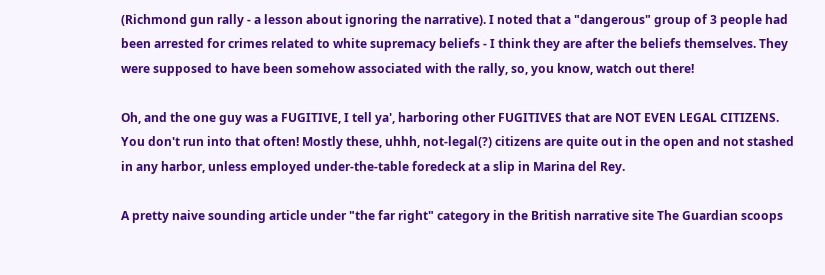(Richmond gun rally - a lesson about ignoring the narrative). I noted that a "dangerous" group of 3 people had been arrested for crimes related to white supremacy beliefs - I think they are after the beliefs themselves. They were supposed to have been somehow associated with the rally, so, you know, watch out there!

Oh, and the one guy was a FUGITIVE, I tell ya', harboring other FUGITIVES that are NOT EVEN LEGAL CITIZENS. You don't run into that often! Mostly these, uhhh, not-legal(?) citizens are quite out in the open and not stashed in any harbor, unless employed under-the-table foredeck at a slip in Marina del Rey.

A pretty naive sounding article under "the far right" category in the British narrative site The Guardian scoops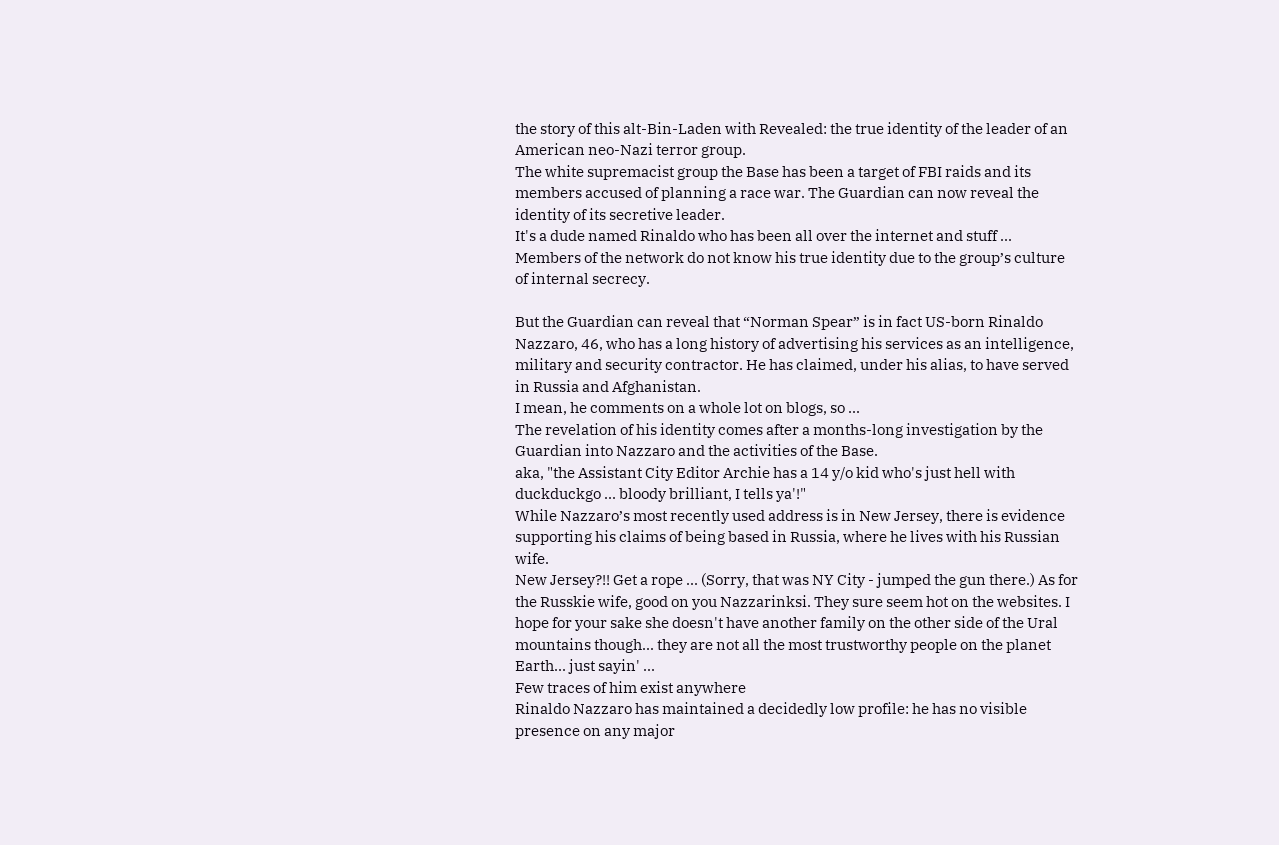the story of this alt-Bin-Laden with Revealed: the true identity of the leader of an American neo-Nazi terror group.
The white supremacist group the Base has been a target of FBI raids and its members accused of planning a race war. The Guardian can now reveal the identity of its secretive leader.
It's a dude named Rinaldo who has been all over the internet and stuff ...
Members of the network do not know his true identity due to the group’s culture of internal secrecy.

But the Guardian can reveal that “Norman Spear” is in fact US-born Rinaldo Nazzaro, 46, who has a long history of advertising his services as an intelligence, military and security contractor. He has claimed, under his alias, to have served in Russia and Afghanistan.
I mean, he comments on a whole lot on blogs, so ...
The revelation of his identity comes after a months-long investigation by the Guardian into Nazzaro and the activities of the Base.
aka, "the Assistant City Editor Archie has a 14 y/o kid who's just hell with duckduckgo ... bloody brilliant, I tells ya'!"
While Nazzaro’s most recently used address is in New Jersey, there is evidence supporting his claims of being based in Russia, where he lives with his Russian wife.
New Jersey?!! Get a rope ... (Sorry, that was NY City - jumped the gun there.) As for the Russkie wife, good on you Nazzarinksi. They sure seem hot on the websites. I hope for your sake she doesn't have another family on the other side of the Ural mountains though... they are not all the most trustworthy people on the planet Earth... just sayin' ...
Few traces of him exist anywhere
Rinaldo Nazzaro has maintained a decidedly low profile: he has no visible presence on any major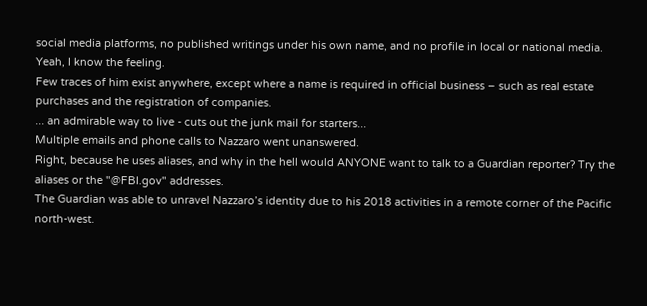social media platforms, no published writings under his own name, and no profile in local or national media.
Yeah, I know the feeling.
Few traces of him exist anywhere, except where a name is required in official business – such as real estate purchases and the registration of companies.
... an admirable way to live - cuts out the junk mail for starters...
Multiple emails and phone calls to Nazzaro went unanswered.
Right, because he uses aliases, and why in the hell would ANYONE want to talk to a Guardian reporter? Try the aliases or the "@FBI.gov" addresses.
The Guardian was able to unravel Nazzaro’s identity due to his 2018 activities in a remote corner of the Pacific north-west.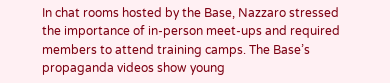In chat rooms hosted by the Base, Nazzaro stressed the importance of in-person meet-ups and required members to attend training camps. The Base’s propaganda videos show young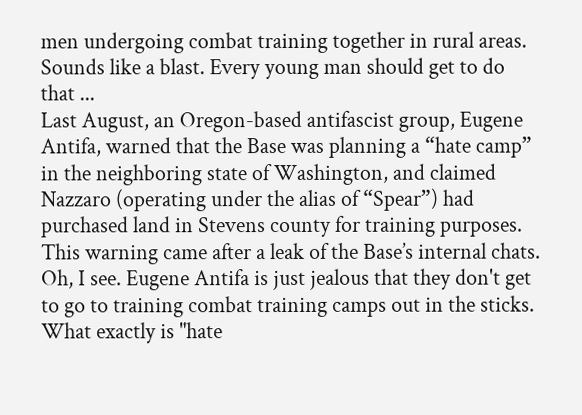men undergoing combat training together in rural areas.
Sounds like a blast. Every young man should get to do that ...
Last August, an Oregon-based antifascist group, Eugene Antifa, warned that the Base was planning a “hate camp” in the neighboring state of Washington, and claimed Nazzaro (operating under the alias of “Spear”) had purchased land in Stevens county for training purposes. This warning came after a leak of the Base’s internal chats.
Oh, I see. Eugene Antifa is just jealous that they don't get to go to training combat training camps out in the sticks. What exactly is "hate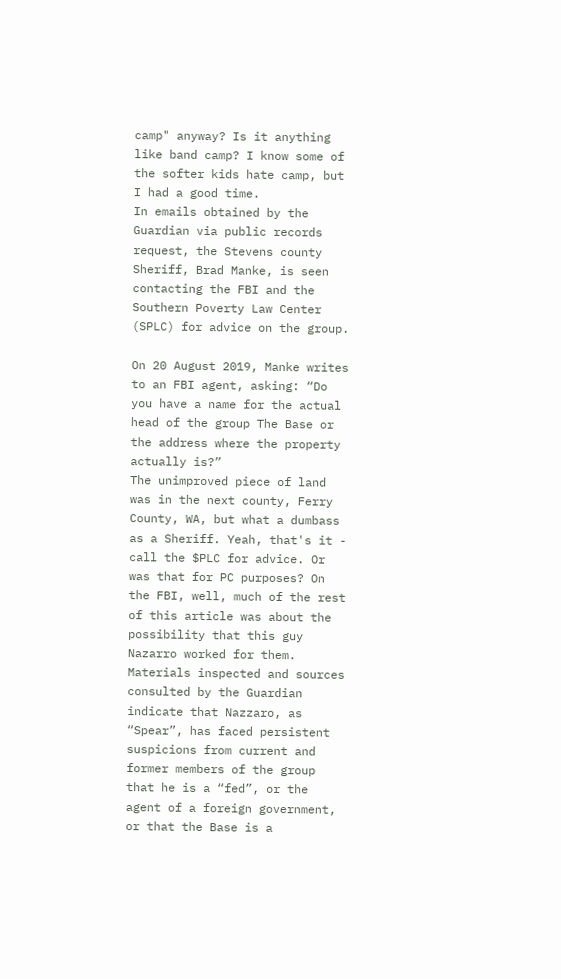camp" anyway? Is it anything like band camp? I know some of the softer kids hate camp, but I had a good time.
In emails obtained by the Guardian via public records request, the Stevens county Sheriff, Brad Manke, is seen contacting the FBI and the Southern Poverty Law Center (SPLC) for advice on the group.

On 20 August 2019, Manke writes to an FBI agent, asking: “Do you have a name for the actual head of the group The Base or the address where the property actually is?”
The unimproved piece of land was in the next county, Ferry County, WA, but what a dumbass as a Sheriff. Yeah, that's it - call the $PLC for advice. Or was that for PC purposes? On the FBI, well, much of the rest of this article was about the possibility that this guy Nazarro worked for them.
Materials inspected and sources consulted by the Guardian indicate that Nazzaro, as “Spear”, has faced persistent suspicions from current and former members of the group that he is a “fed”, or the agent of a foreign government, or that the Base is a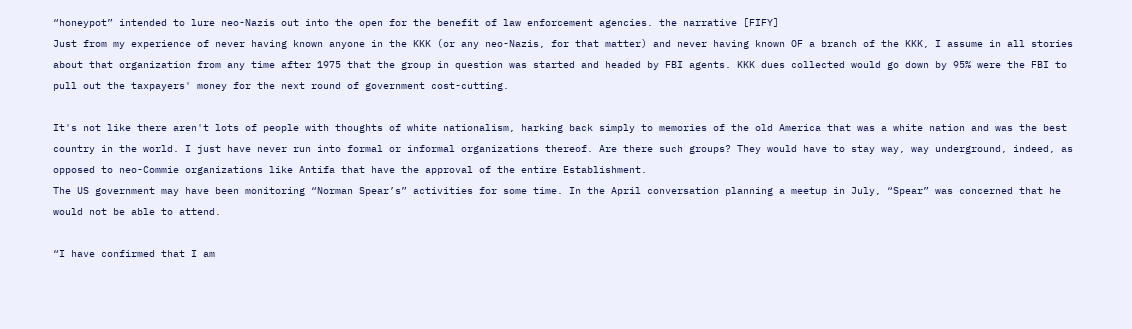“honeypot” intended to lure neo-Nazis out into the open for the benefit of law enforcement agencies. the narrative [FIFY]
Just from my experience of never having known anyone in the KKK (or any neo-Nazis, for that matter) and never having known OF a branch of the KKK, I assume in all stories about that organization from any time after 1975 that the group in question was started and headed by FBI agents. KKK dues collected would go down by 95% were the FBI to pull out the taxpayers' money for the next round of government cost-cutting.

It's not like there aren't lots of people with thoughts of white nationalism, harking back simply to memories of the old America that was a white nation and was the best country in the world. I just have never run into formal or informal organizations thereof. Are there such groups? They would have to stay way, way underground, indeed, as opposed to neo-Commie organizations like Antifa that have the approval of the entire Establishment.
The US government may have been monitoring “Norman Spear’s” activities for some time. In the April conversation planning a meetup in July, “Spear” was concerned that he would not be able to attend.

“I have confirmed that I am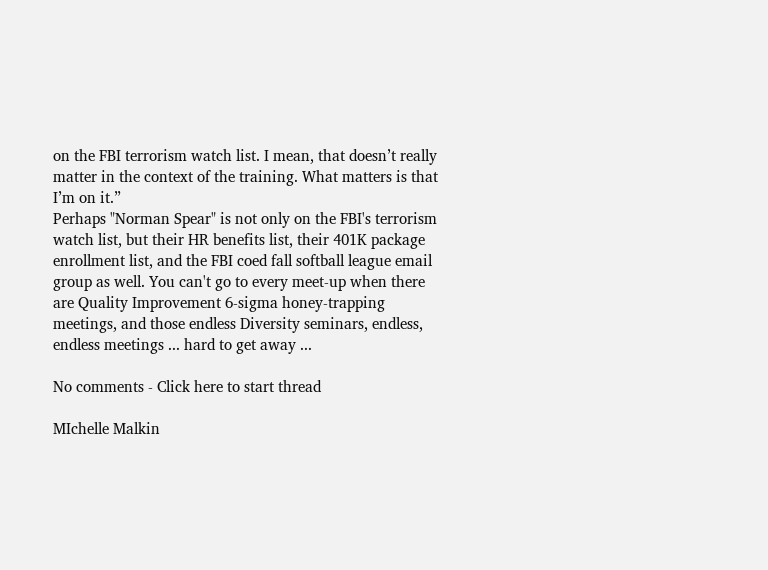on the FBI terrorism watch list. I mean, that doesn’t really matter in the context of the training. What matters is that I’m on it.”
Perhaps "Norman Spear" is not only on the FBI's terrorism watch list, but their HR benefits list, their 401K package enrollment list, and the FBI coed fall softball league email group as well. You can't go to every meet-up when there are Quality Improvement 6-sigma honey-trapping meetings, and those endless Diversity seminars, endless, endless meetings ... hard to get away ...

No comments - Click here to start thread

MIchelle Malkin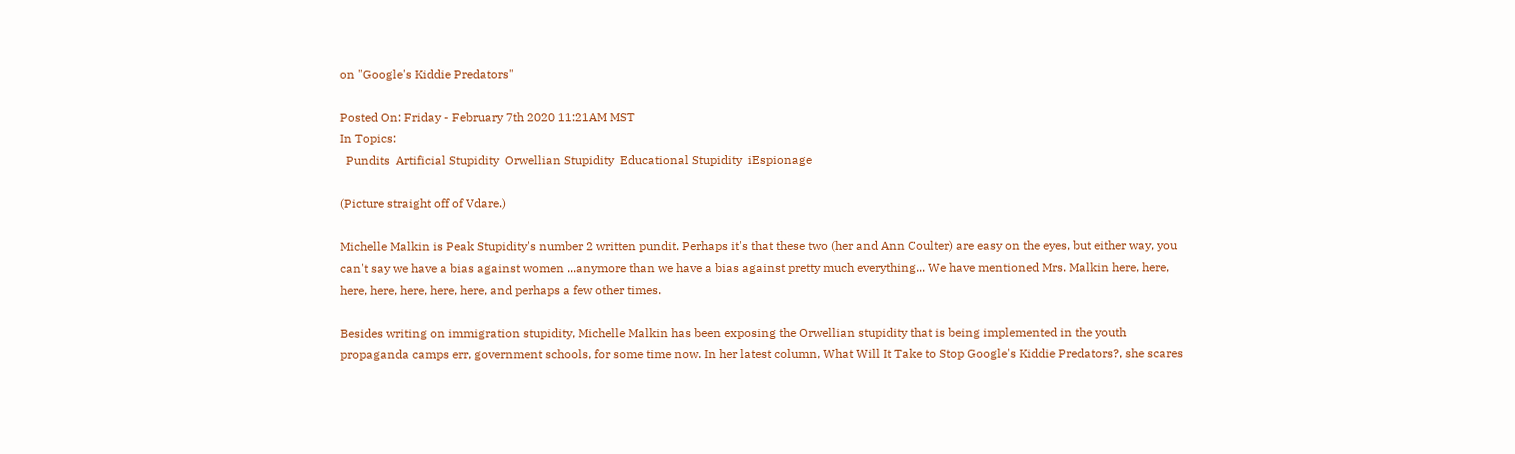on "Google's Kiddie Predators"

Posted On: Friday - February 7th 2020 11:21AM MST
In Topics:
  Pundits  Artificial Stupidity  Orwellian Stupidity  Educational Stupidity  iEspionage

(Picture straight off of Vdare.)

Michelle Malkin is Peak Stupidity's number 2 written pundit. Perhaps it's that these two (her and Ann Coulter) are easy on the eyes, but either way, you can't say we have a bias against women ...anymore than we have a bias against pretty much everything... We have mentioned Mrs. Malkin here, here, here, here, here, here, here, and perhaps a few other times.

Besides writing on immigration stupidity, Michelle Malkin has been exposing the Orwellian stupidity that is being implemented in the youth propaganda camps err, government schools, for some time now. In her latest column, What Will It Take to Stop Google's Kiddie Predators?, she scares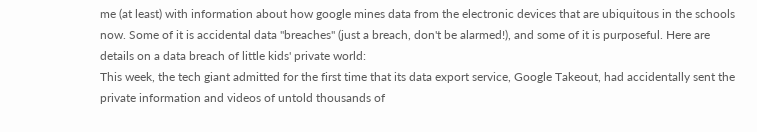me (at least) with information about how google mines data from the electronic devices that are ubiquitous in the schools now. Some of it is accidental data "breaches" (just a breach, don't be alarmed!), and some of it is purposeful. Here are details on a data breach of little kids' private world:
This week, the tech giant admitted for the first time that its data export service, Google Takeout, had accidentally sent the private information and videos of untold thousands of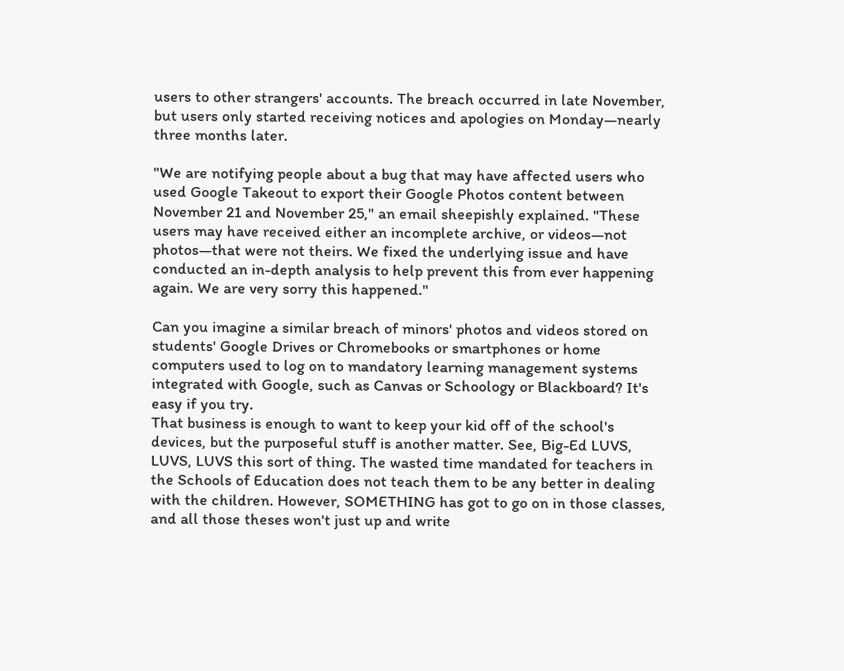users to other strangers' accounts. The breach occurred in late November, but users only started receiving notices and apologies on Monday—nearly three months later.

"We are notifying people about a bug that may have affected users who used Google Takeout to export their Google Photos content between November 21 and November 25," an email sheepishly explained. "These users may have received either an incomplete archive, or videos—not photos—that were not theirs. We fixed the underlying issue and have conducted an in-depth analysis to help prevent this from ever happening again. We are very sorry this happened."

Can you imagine a similar breach of minors' photos and videos stored on students' Google Drives or Chromebooks or smartphones or home computers used to log on to mandatory learning management systems integrated with Google, such as Canvas or Schoology or Blackboard? It's easy if you try.
That business is enough to want to keep your kid off of the school's devices, but the purposeful stuff is another matter. See, Big-Ed LUVS, LUVS, LUVS this sort of thing. The wasted time mandated for teachers in the Schools of Education does not teach them to be any better in dealing with the children. However, SOMETHING has got to go on in those classes, and all those theses won't just up and write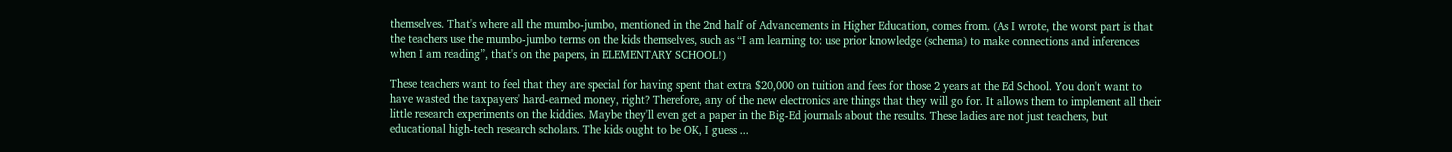themselves. That's where all the mumbo-jumbo, mentioned in the 2nd half of Advancements in Higher Education, comes from. (As I wrote, the worst part is that the teachers use the mumbo-jumbo terms on the kids themselves, such as “I am learning to: use prior knowledge (schema) to make connections and inferences when I am reading”, that's on the papers, in ELEMENTARY SCHOOL!)

These teachers want to feel that they are special for having spent that extra $20,000 on tuition and fees for those 2 years at the Ed School. You don't want to have wasted the taxpayers' hard-earned money, right? Therefore, any of the new electronics are things that they will go for. It allows them to implement all their little research experiments on the kiddies. Maybe they'll even get a paper in the Big-Ed journals about the results. These ladies are not just teachers, but educational high-tech research scholars. The kids ought to be OK, I guess ...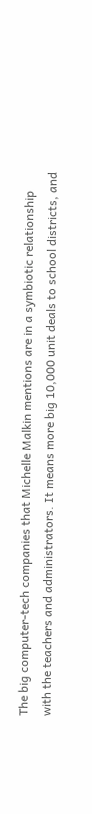The big computer-tech companies that Michelle Malkin mentions are in a symbiotic relationship with the teachers and administrators. It means more big 10,000 unit deals to school districts, and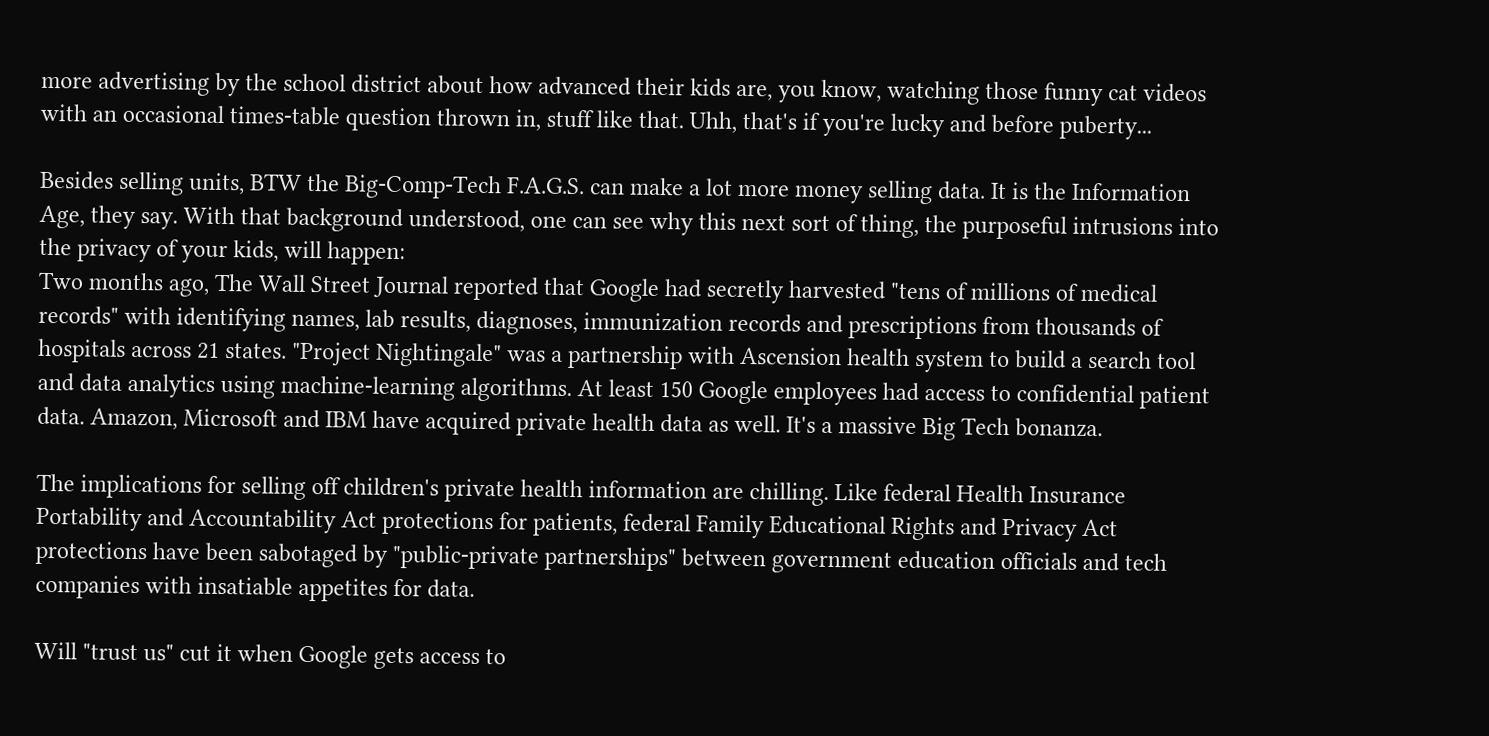more advertising by the school district about how advanced their kids are, you know, watching those funny cat videos with an occasional times-table question thrown in, stuff like that. Uhh, that's if you're lucky and before puberty...

Besides selling units, BTW the Big-Comp-Tech F.A.G.S. can make a lot more money selling data. It is the Information Age, they say. With that background understood, one can see why this next sort of thing, the purposeful intrusions into the privacy of your kids, will happen:
Two months ago, The Wall Street Journal reported that Google had secretly harvested "tens of millions of medical records" with identifying names, lab results, diagnoses, immunization records and prescriptions from thousands of hospitals across 21 states. "Project Nightingale" was a partnership with Ascension health system to build a search tool and data analytics using machine-learning algorithms. At least 150 Google employees had access to confidential patient data. Amazon, Microsoft and IBM have acquired private health data as well. It's a massive Big Tech bonanza.

The implications for selling off children's private health information are chilling. Like federal Health Insurance Portability and Accountability Act protections for patients, federal Family Educational Rights and Privacy Act protections have been sabotaged by "public-private partnerships" between government education officials and tech companies with insatiable appetites for data.

Will "trust us" cut it when Google gets access to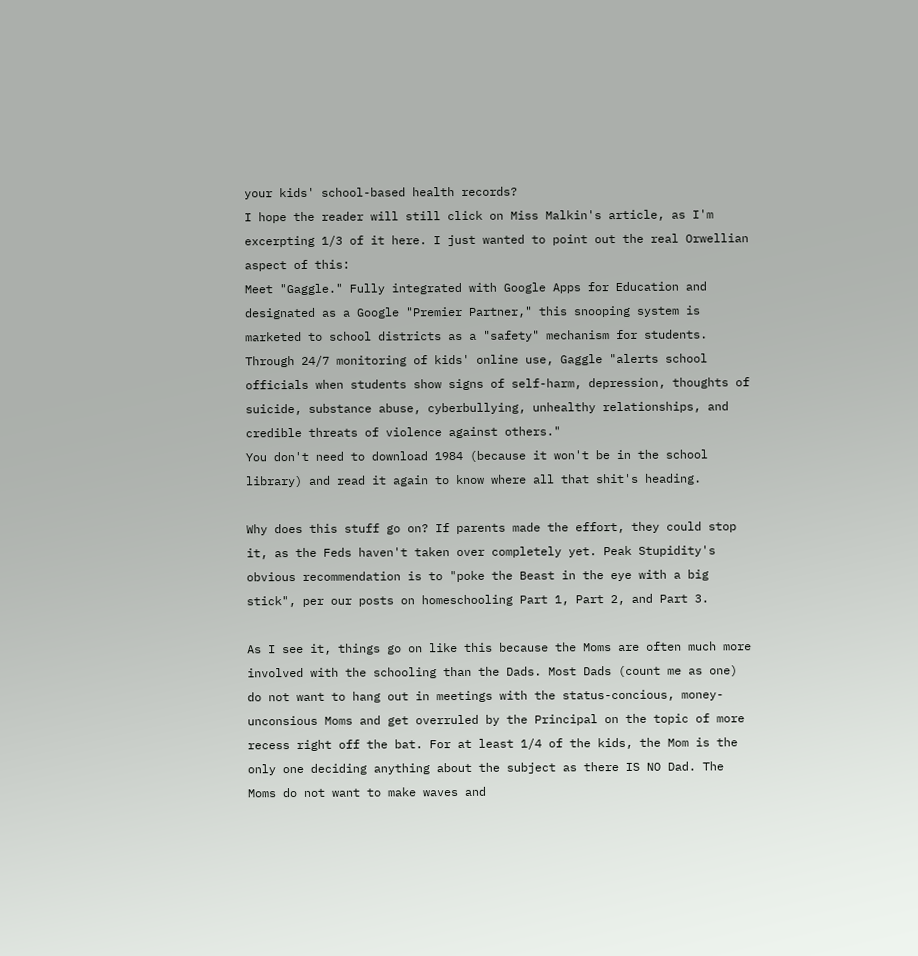your kids' school-based health records?
I hope the reader will still click on Miss Malkin's article, as I'm excerpting 1/3 of it here. I just wanted to point out the real Orwellian aspect of this:
Meet "Gaggle." Fully integrated with Google Apps for Education and designated as a Google "Premier Partner," this snooping system is marketed to school districts as a "safety" mechanism for students. Through 24/7 monitoring of kids' online use, Gaggle "alerts school officials when students show signs of self-harm, depression, thoughts of suicide, substance abuse, cyberbullying, unhealthy relationships, and credible threats of violence against others."
You don't need to download 1984 (because it won't be in the school library) and read it again to know where all that shit's heading.

Why does this stuff go on? If parents made the effort, they could stop it, as the Feds haven't taken over completely yet. Peak Stupidity's obvious recommendation is to "poke the Beast in the eye with a big stick", per our posts on homeschooling Part 1, Part 2, and Part 3.

As I see it, things go on like this because the Moms are often much more involved with the schooling than the Dads. Most Dads (count me as one) do not want to hang out in meetings with the status-concious, money-unconsious Moms and get overruled by the Principal on the topic of more recess right off the bat. For at least 1/4 of the kids, the Mom is the only one deciding anything about the subject as there IS NO Dad. The Moms do not want to make waves and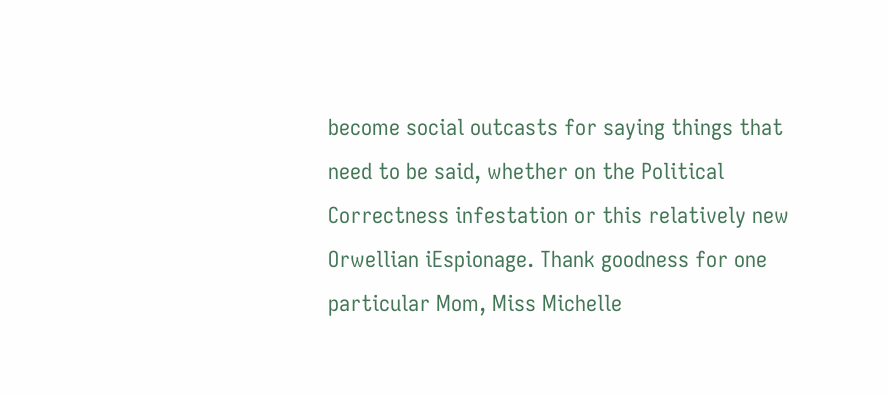become social outcasts for saying things that need to be said, whether on the Political Correctness infestation or this relatively new Orwellian iEspionage. Thank goodness for one particular Mom, Miss Michelle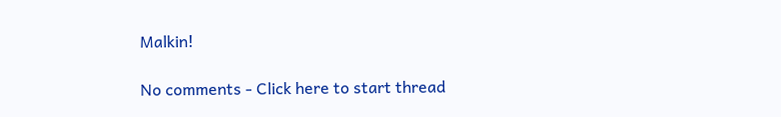Malkin!

No comments - Click here to start thread